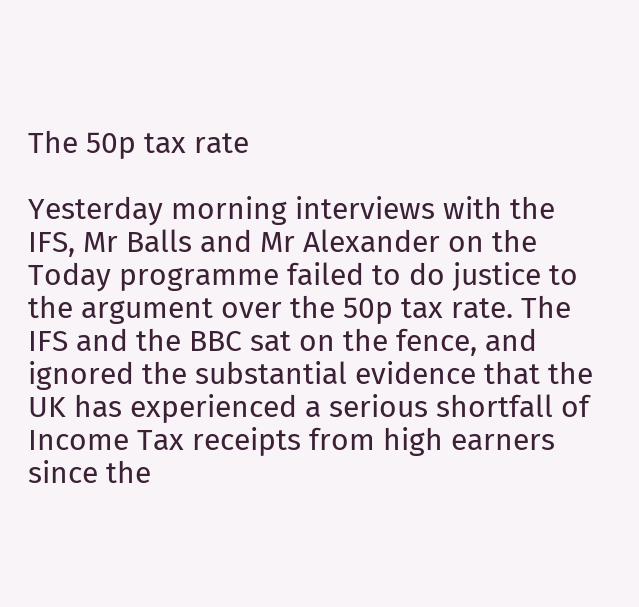The 50p tax rate

Yesterday morning interviews with the IFS, Mr Balls and Mr Alexander on the Today programme failed to do justice to the argument over the 50p tax rate. The IFS and the BBC sat on the fence, and ignored the substantial evidence that the UK has experienced a serious shortfall of Income Tax receipts from high earners since the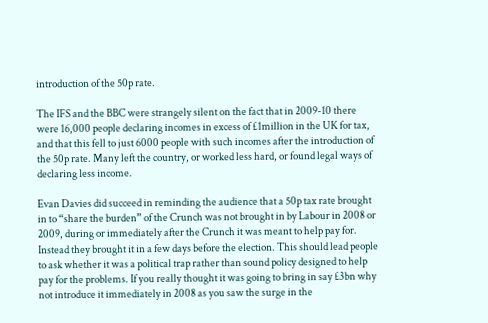introduction of the 50p rate.

The IFS and the BBC were strangely silent on the fact that in 2009-10 there were 16,000 people declaring incomes in excess of £1million in the UK for tax, and that this fell to just 6000 people with such incomes after the introduction of the 50p rate. Many left the country, or worked less hard, or found legal ways of declaring less income.

Evan Davies did succeed in reminding the audience that a 50p tax rate brought in to “share the burden” of the Crunch was not brought in by Labour in 2008 or 2009, during or immediately after the Crunch it was meant to help pay for. Instead they brought it in a few days before the election. This should lead people to ask whether it was a political trap rather than sound policy designed to help pay for the problems. If you really thought it was going to bring in say £3bn why not introduce it immediately in 2008 as you saw the surge in the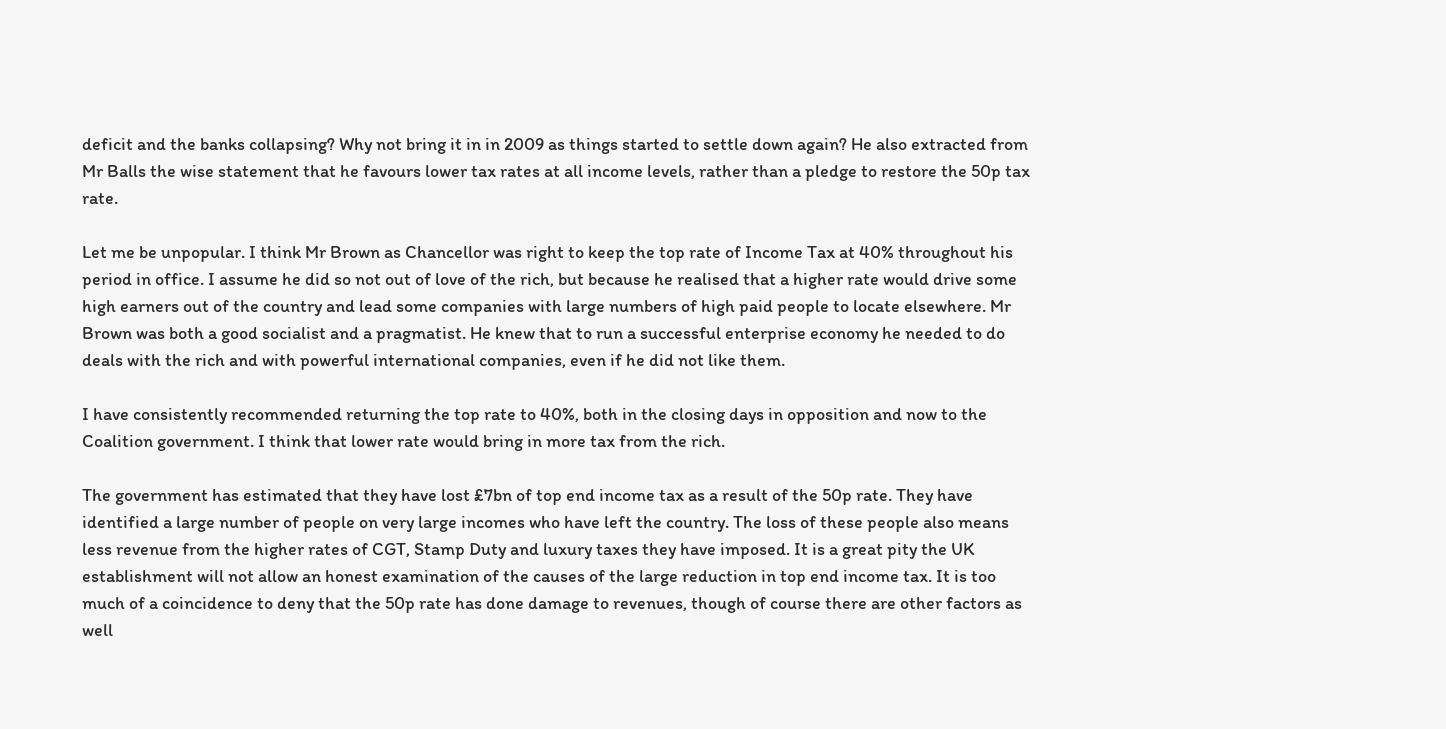deficit and the banks collapsing? Why not bring it in in 2009 as things started to settle down again? He also extracted from Mr Balls the wise statement that he favours lower tax rates at all income levels, rather than a pledge to restore the 50p tax rate.

Let me be unpopular. I think Mr Brown as Chancellor was right to keep the top rate of Income Tax at 40% throughout his period in office. I assume he did so not out of love of the rich, but because he realised that a higher rate would drive some high earners out of the country and lead some companies with large numbers of high paid people to locate elsewhere. Mr Brown was both a good socialist and a pragmatist. He knew that to run a successful enterprise economy he needed to do deals with the rich and with powerful international companies, even if he did not like them.

I have consistently recommended returning the top rate to 40%, both in the closing days in opposition and now to the Coalition government. I think that lower rate would bring in more tax from the rich.

The government has estimated that they have lost £7bn of top end income tax as a result of the 50p rate. They have identified a large number of people on very large incomes who have left the country. The loss of these people also means less revenue from the higher rates of CGT, Stamp Duty and luxury taxes they have imposed. It is a great pity the UK establishment will not allow an honest examination of the causes of the large reduction in top end income tax. It is too much of a coincidence to deny that the 50p rate has done damage to revenues, though of course there are other factors as well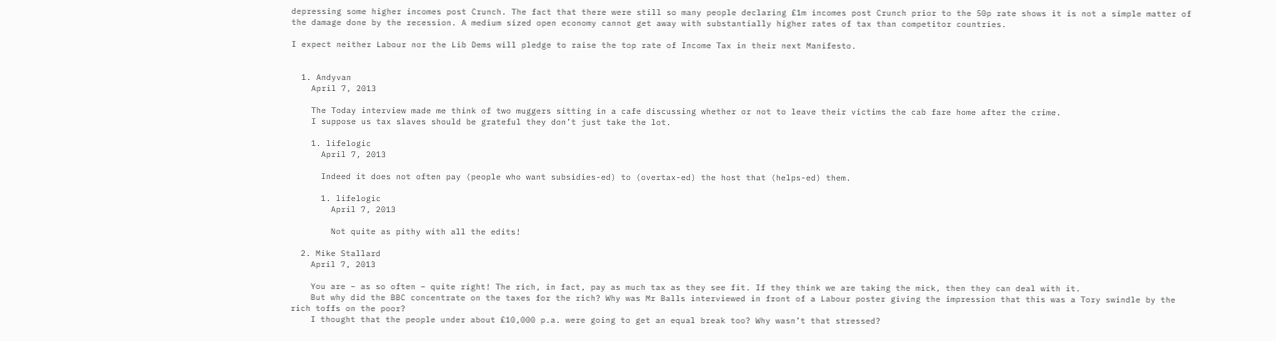depressing some higher incomes post Crunch. The fact that there were still so many people declaring £1m incomes post Crunch prior to the 50p rate shows it is not a simple matter of the damage done by the recession. A medium sized open economy cannot get away with substantially higher rates of tax than competitor countries.

I expect neither Labour nor the Lib Dems will pledge to raise the top rate of Income Tax in their next Manifesto.


  1. Andyvan
    April 7, 2013

    The Today interview made me think of two muggers sitting in a cafe discussing whether or not to leave their victims the cab fare home after the crime.
    I suppose us tax slaves should be grateful they don’t just take the lot.

    1. lifelogic
      April 7, 2013

      Indeed it does not often pay (people who want subsidies-ed) to (overtax-ed) the host that (helps-ed) them.

      1. lifelogic
        April 7, 2013

        Not quite as pithy with all the edits!

  2. Mike Stallard
    April 7, 2013

    You are – as so often – quite right! The rich, in fact, pay as much tax as they see fit. If they think we are taking the mick, then they can deal with it.
    But why did the BBC concentrate on the taxes for the rich? Why was Mr Balls interviewed in front of a Labour poster giving the impression that this was a Tory swindle by the rich toffs on the poor?
    I thought that the people under about £10,000 p.a. were going to get an equal break too? Why wasn’t that stressed?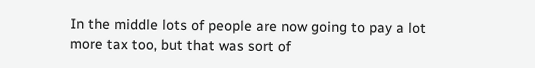In the middle lots of people are now going to pay a lot more tax too, but that was sort of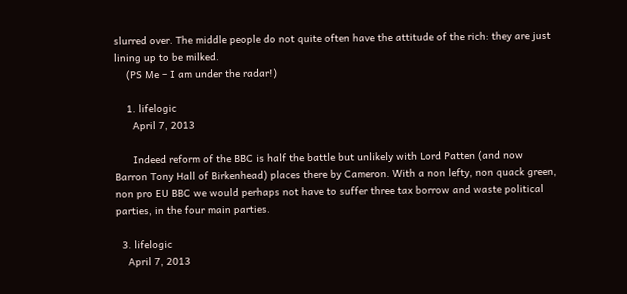slurred over. The middle people do not quite often have the attitude of the rich: they are just lining up to be milked.
    (PS Me – I am under the radar!)

    1. lifelogic
      April 7, 2013

      Indeed reform of the BBC is half the battle but unlikely with Lord Patten (and now Barron Tony Hall of Birkenhead) places there by Cameron. With a non lefty, non quack green, non pro EU BBC we would perhaps not have to suffer three tax borrow and waste political parties, in the four main parties.

  3. lifelogic
    April 7, 2013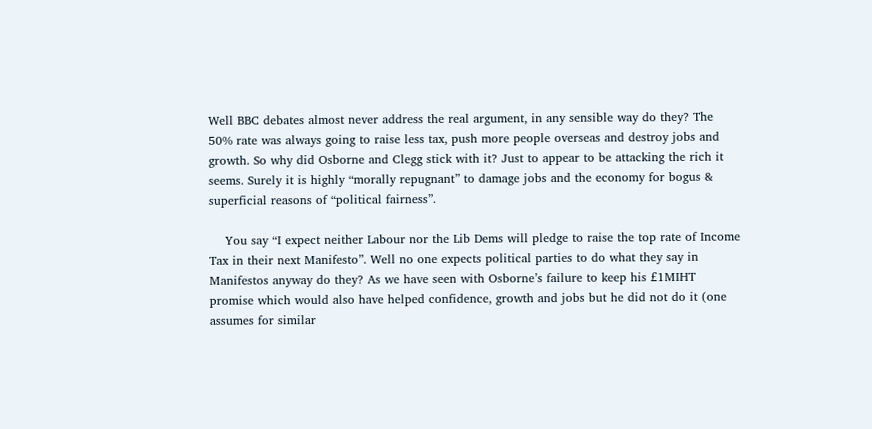Well BBC debates almost never address the real argument, in any sensible way do they? The 50% rate was always going to raise less tax, push more people overseas and destroy jobs and growth. So why did Osborne and Clegg stick with it? Just to appear to be attacking the rich it seems. Surely it is highly “morally repugnant” to damage jobs and the economy for bogus & superficial reasons of “political fairness”.

    You say “I expect neither Labour nor the Lib Dems will pledge to raise the top rate of Income Tax in their next Manifesto”. Well no one expects political parties to do what they say in Manifestos anyway do they? As we have seen with Osborne’s failure to keep his £1MIHT promise which would also have helped confidence, growth and jobs but he did not do it (one assumes for similar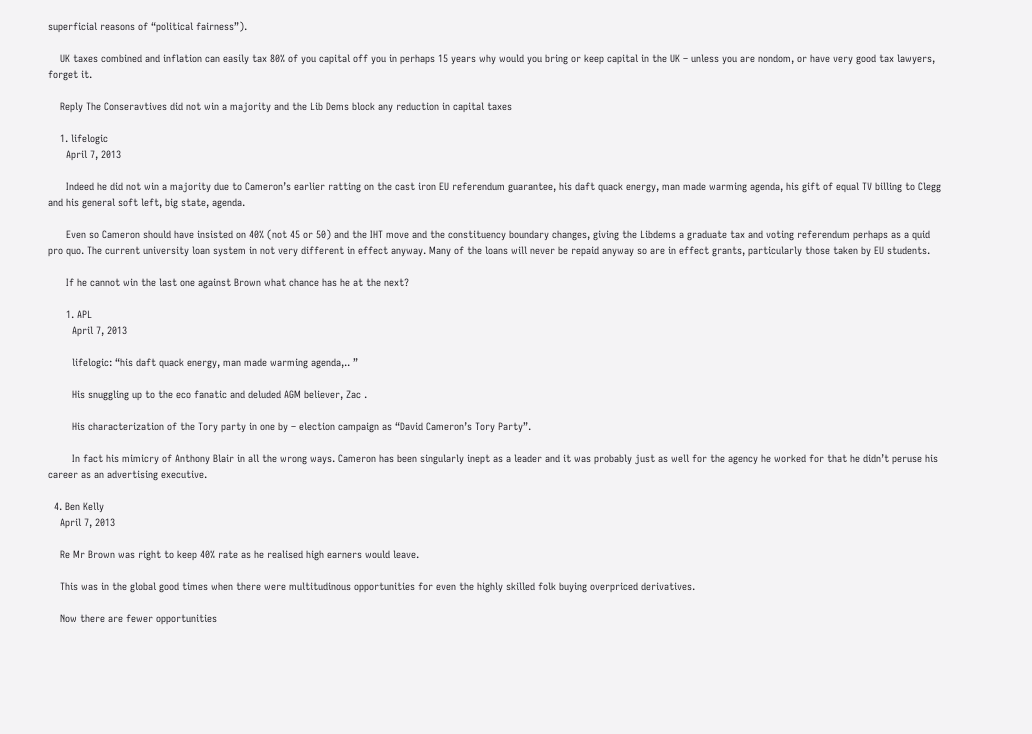superficial reasons of “political fairness”).

    UK taxes combined and inflation can easily tax 80% of you capital off you in perhaps 15 years why would you bring or keep capital in the UK – unless you are nondom, or have very good tax lawyers, forget it.

    Reply The Conseravtives did not win a majority and the Lib Dems block any reduction in capital taxes

    1. lifelogic
      April 7, 2013

      Indeed he did not win a majority due to Cameron’s earlier ratting on the cast iron EU referendum guarantee, his daft quack energy, man made warming agenda, his gift of equal TV billing to Clegg and his general soft left, big state, agenda.

      Even so Cameron should have insisted on 40% (not 45 or 50) and the IHT move and the constituency boundary changes, giving the Libdems a graduate tax and voting referendum perhaps as a quid pro quo. The current university loan system in not very different in effect anyway. Many of the loans will never be repaid anyway so are in effect grants, particularly those taken by EU students.

      If he cannot win the last one against Brown what chance has he at the next?

      1. APL
        April 7, 2013

        lifelogic: “his daft quack energy, man made warming agenda,.. ”

        His snuggling up to the eco fanatic and deluded AGM believer, Zac .

        His characterization of the Tory party in one by – election campaign as “David Cameron’s Tory Party”.

        In fact his mimicry of Anthony Blair in all the wrong ways. Cameron has been singularly inept as a leader and it was probably just as well for the agency he worked for that he didn’t peruse his career as an advertising executive.

  4. Ben Kelly
    April 7, 2013

    Re Mr Brown was right to keep 40% rate as he realised high earners would leave.

    This was in the global good times when there were multitudinous opportunities for even the highly skilled folk buying overpriced derivatives.

    Now there are fewer opportunities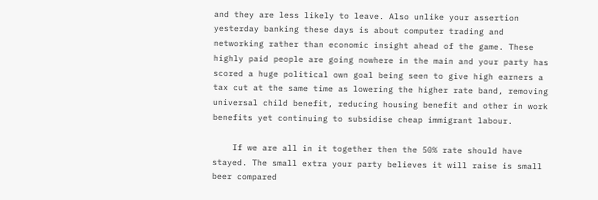and they are less likely to leave. Also unlike your assertion yesterday banking these days is about computer trading and networking rather than economic insight ahead of the game. These highly paid people are going nowhere in the main and your party has scored a huge political own goal being seen to give high earners a tax cut at the same time as lowering the higher rate band, removing universal child benefit, reducing housing benefit and other in work benefits yet continuing to subsidise cheap immigrant labour.

    If we are all in it together then the 50% rate should have stayed. The small extra your party believes it will raise is small beer compared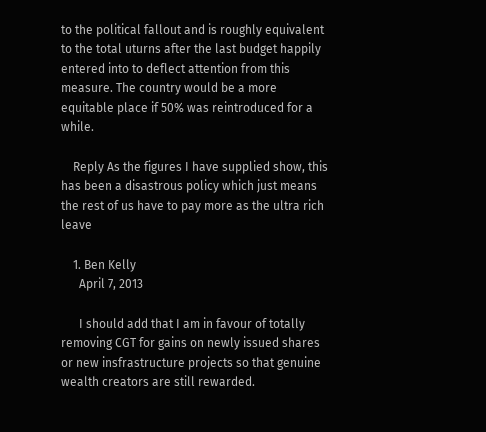to the political fallout and is roughly equivalent to the total uturns after the last budget happily entered into to deflect attention from this measure. The country would be a more equitable place if 50% was reintroduced for a while.

    Reply As the figures I have supplied show, this has been a disastrous policy which just means the rest of us have to pay more as the ultra rich leave

    1. Ben Kelly
      April 7, 2013

      I should add that I am in favour of totally removing CGT for gains on newly issued shares or new insfrastructure projects so that genuine wealth creators are still rewarded.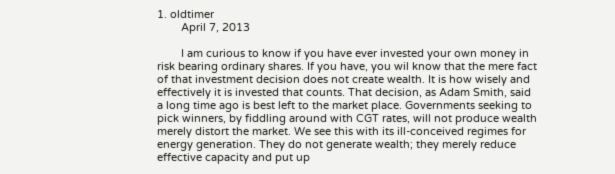1. oldtimer
        April 7, 2013

        I am curious to know if you have ever invested your own money in risk bearing ordinary shares. If you have, you wil know that the mere fact of that investment decision does not create wealth. It is how wisely and effectively it is invested that counts. That decision, as Adam Smith, said a long time ago is best left to the market place. Governments seeking to pick winners, by fiddling around with CGT rates, will not produce wealth merely distort the market. We see this with its ill-conceived regimes for energy generation. They do not generate wealth; they merely reduce effective capacity and put up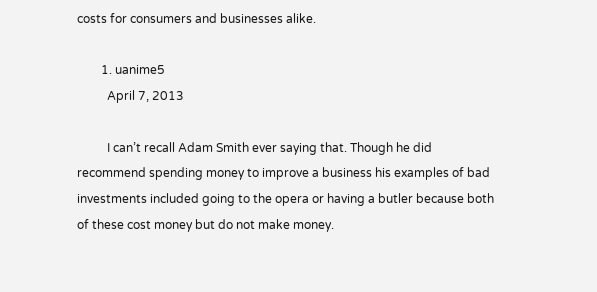costs for consumers and businesses alike.

        1. uanime5
          April 7, 2013

          I can’t recall Adam Smith ever saying that. Though he did recommend spending money to improve a business his examples of bad investments included going to the opera or having a butler because both of these cost money but do not make money.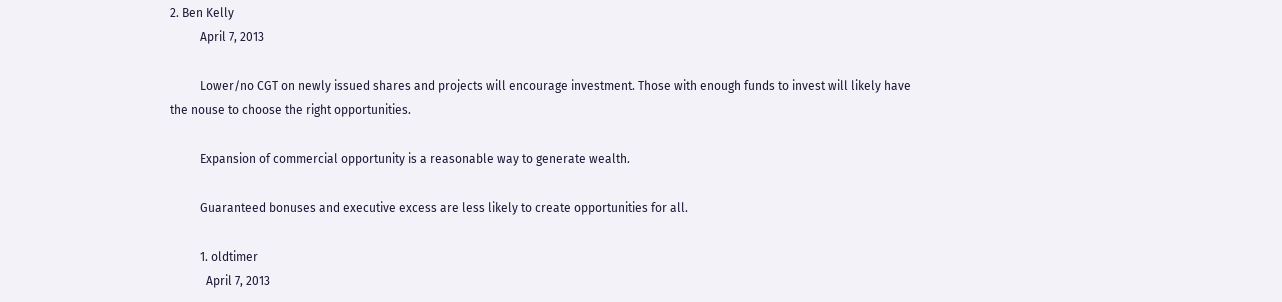2. Ben Kelly
          April 7, 2013

          Lower/no CGT on newly issued shares and projects will encourage investment. Those with enough funds to invest will likely have the nouse to choose the right opportunities.

          Expansion of commercial opportunity is a reasonable way to generate wealth.

          Guaranteed bonuses and executive excess are less likely to create opportunities for all.

          1. oldtimer
            April 7, 2013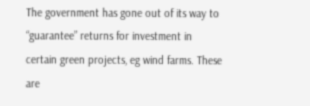The government has gone out of its way to “guarantee” returns for investment in certain green projects, eg wind farms. These are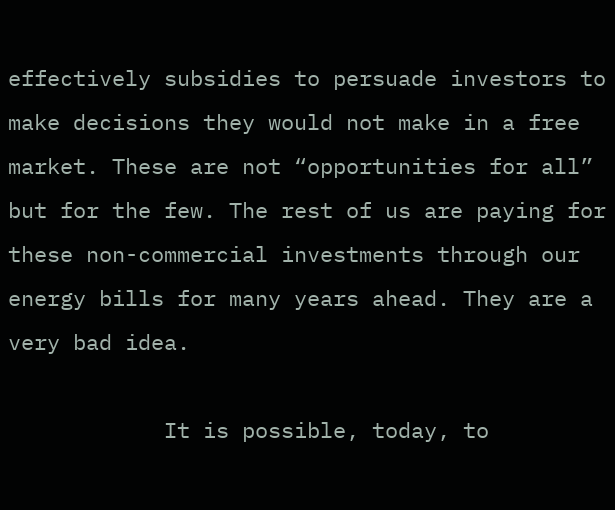effectively subsidies to persuade investors to make decisions they would not make in a free market. These are not “opportunities for all” but for the few. The rest of us are paying for these non-commercial investments through our energy bills for many years ahead. They are a very bad idea.

            It is possible, today, to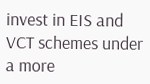invest in EIS and VCT schemes under a more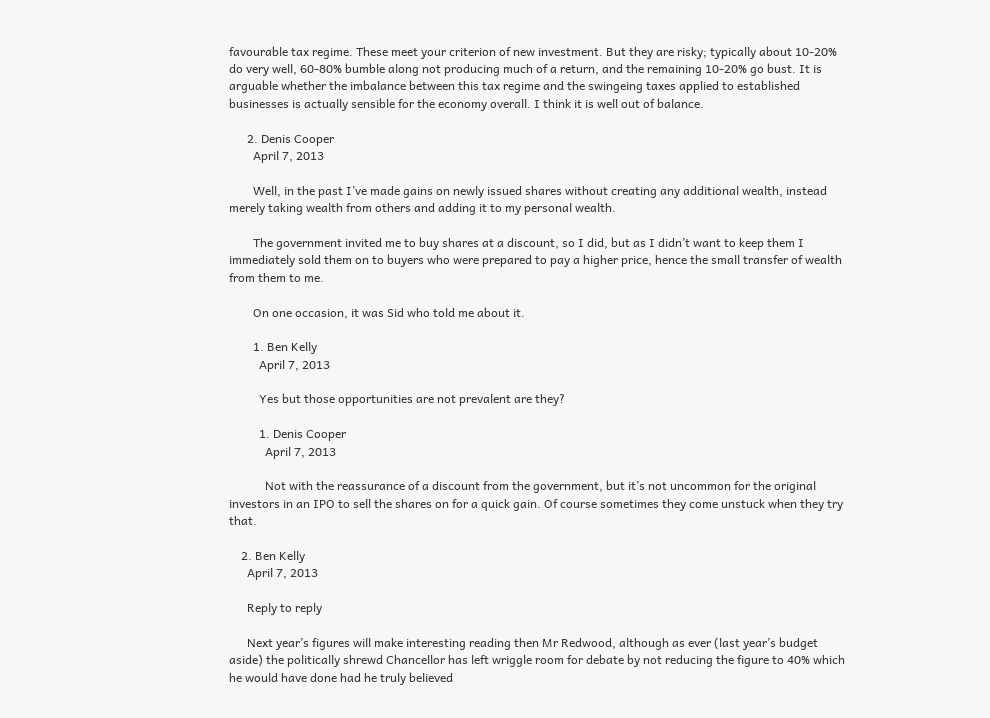favourable tax regime. These meet your criterion of new investment. But they are risky; typically about 10-20% do very well, 60-80% bumble along not producing much of a return, and the remaining 10-20% go bust. It is arguable whether the imbalance between this tax regime and the swingeing taxes applied to established businesses is actually sensible for the economy overall. I think it is well out of balance.

      2. Denis Cooper
        April 7, 2013

        Well, in the past I’ve made gains on newly issued shares without creating any additional wealth, instead merely taking wealth from others and adding it to my personal wealth.

        The government invited me to buy shares at a discount, so I did, but as I didn’t want to keep them I immediately sold them on to buyers who were prepared to pay a higher price, hence the small transfer of wealth from them to me.

        On one occasion, it was Sid who told me about it.

        1. Ben Kelly
          April 7, 2013

          Yes but those opportunities are not prevalent are they?

          1. Denis Cooper
            April 7, 2013

            Not with the reassurance of a discount from the government, but it’s not uncommon for the original investors in an IPO to sell the shares on for a quick gain. Of course sometimes they come unstuck when they try that.

    2. Ben Kelly
      April 7, 2013

      Reply to reply

      Next year’s figures will make interesting reading then Mr Redwood, although as ever (last year’s budget aside) the politically shrewd Chancellor has left wriggle room for debate by not reducing the figure to 40% which he would have done had he truly believed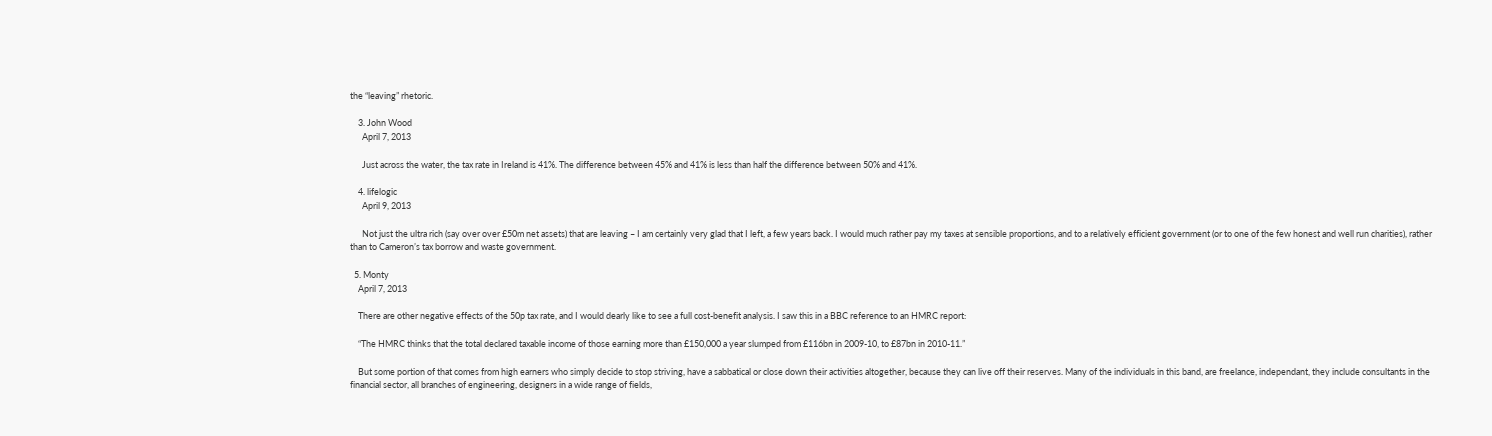the “leaving” rhetoric.

    3. John Wood
      April 7, 2013

      Just across the water, the tax rate in Ireland is 41%. The difference between 45% and 41% is less than half the difference between 50% and 41%.

    4. lifelogic
      April 9, 2013

      Not just the ultra rich (say over over £50m net assets) that are leaving – I am certainly very glad that I left, a few years back. I would much rather pay my taxes at sensible proportions, and to a relatively efficient government (or to one of the few honest and well run charities), rather than to Cameron’s tax borrow and waste government.

  5. Monty
    April 7, 2013

    There are other negative effects of the 50p tax rate, and I would dearly like to see a full cost-benefit analysis. I saw this in a BBC reference to an HMRC report:

    “The HMRC thinks that the total declared taxable income of those earning more than £150,000 a year slumped from £116bn in 2009-10, to £87bn in 2010-11.”

    But some portion of that comes from high earners who simply decide to stop striving, have a sabbatical or close down their activities altogether, because they can live off their reserves. Many of the individuals in this band, are freelance, independant, they include consultants in the financial sector, all branches of engineering, designers in a wide range of fields,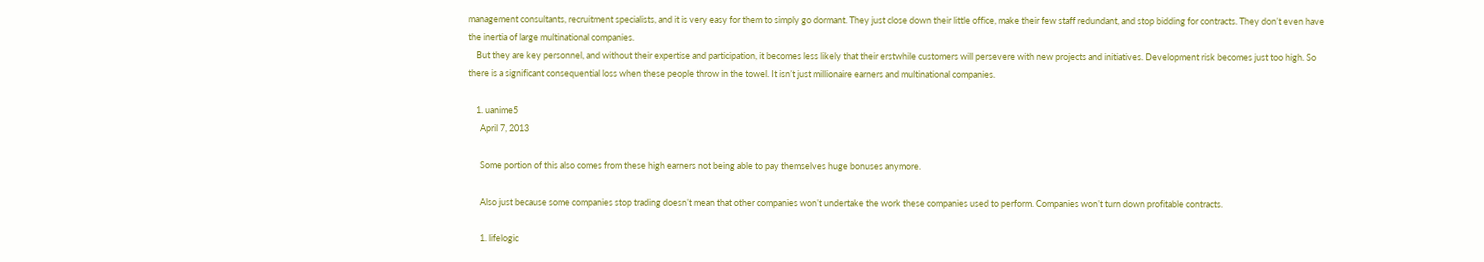management consultants, recruitment specialists, and it is very easy for them to simply go dormant. They just close down their little office, make their few staff redundant, and stop bidding for contracts. They don’t even have the inertia of large multinational companies.
    But they are key personnel, and without their expertise and participation, it becomes less likely that their erstwhile customers will persevere with new projects and initiatives. Development risk becomes just too high. So there is a significant consequential loss when these people throw in the towel. It isn’t just millionaire earners and multinational companies.

    1. uanime5
      April 7, 2013

      Some portion of this also comes from these high earners not being able to pay themselves huge bonuses anymore.

      Also just because some companies stop trading doesn’t mean that other companies won’t undertake the work these companies used to perform. Companies won’t turn down profitable contracts.

      1. lifelogic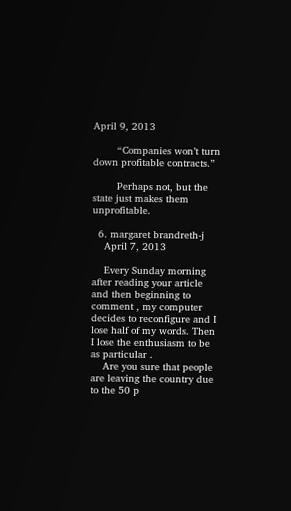April 9, 2013

        “Companies won’t turn down profitable contracts.”

        Perhaps not, but the state just makes them unprofitable.

  6. margaret brandreth-j
    April 7, 2013

    Every Sunday morning after reading your article and then beginning to comment , my computer decides to reconfigure and I lose half of my words. Then I lose the enthusiasm to be as particular .
    Are you sure that people are leaving the country due to the 50 p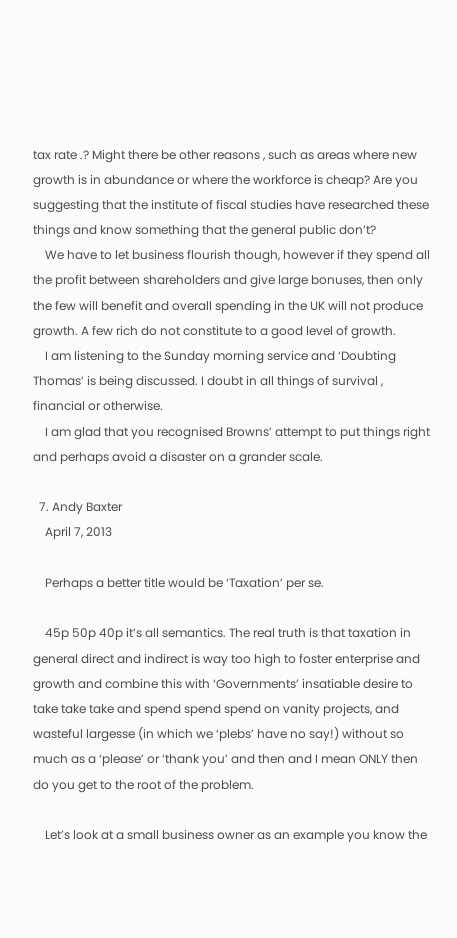tax rate .? Might there be other reasons , such as areas where new growth is in abundance or where the workforce is cheap? Are you suggesting that the institute of fiscal studies have researched these things and know something that the general public don’t?
    We have to let business flourish though, however if they spend all the profit between shareholders and give large bonuses, then only the few will benefit and overall spending in the UK will not produce growth. A few rich do not constitute to a good level of growth.
    I am listening to the Sunday morning service and ‘Doubting Thomas’ is being discussed. I doubt in all things of survival , financial or otherwise.
    I am glad that you recognised Browns’ attempt to put things right and perhaps avoid a disaster on a grander scale.

  7. Andy Baxter
    April 7, 2013

    Perhaps a better title would be ‘Taxation’ per se.

    45p 50p 40p it’s all semantics. The real truth is that taxation in general direct and indirect is way too high to foster enterprise and growth and combine this with ‘Governments’ insatiable desire to take take take and spend spend spend on vanity projects, and wasteful largesse (in which we ‘plebs’ have no say!) without so much as a ‘please’ or ‘thank you’ and then and I mean ONLY then do you get to the root of the problem.

    Let’s look at a small business owner as an example you know the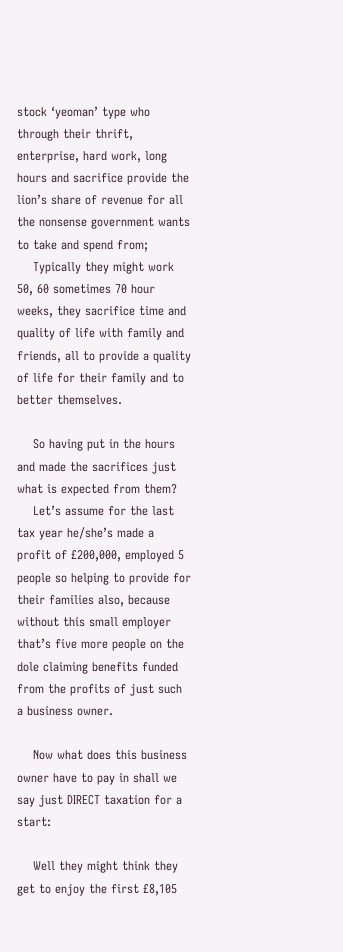stock ‘yeoman’ type who through their thrift, enterprise, hard work, long hours and sacrifice provide the lion’s share of revenue for all the nonsense government wants to take and spend from;
    Typically they might work 50, 60 sometimes 70 hour weeks, they sacrifice time and quality of life with family and friends, all to provide a quality of life for their family and to better themselves.

    So having put in the hours and made the sacrifices just what is expected from them?
    Let’s assume for the last tax year he/she’s made a profit of £200,000, employed 5 people so helping to provide for their families also, because without this small employer that’s five more people on the dole claiming benefits funded from the profits of just such a business owner.

    Now what does this business owner have to pay in shall we say just DIRECT taxation for a start:

    Well they might think they get to enjoy the first £8,105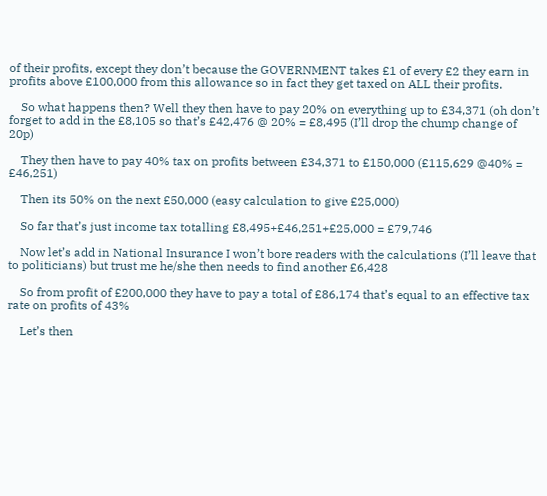of their profits, except they don’t because the GOVERNMENT takes £1 of every £2 they earn in profits above £100,000 from this allowance so in fact they get taxed on ALL their profits.

    So what happens then? Well they then have to pay 20% on everything up to £34,371 (oh don’t forget to add in the £8,105 so that’s £42,476 @ 20% = £8,495 (I’ll drop the chump change of 20p)

    They then have to pay 40% tax on profits between £34,371 to £150,000 (£115,629 @40% = £46,251)

    Then its 50% on the next £50,000 (easy calculation to give £25,000)

    So far that’s just income tax totalling £8,495+£46,251+£25,000 = £79,746

    Now let’s add in National Insurance I won’t bore readers with the calculations (I’ll leave that to politicians) but trust me he/she then needs to find another £6,428

    So from profit of £200,000 they have to pay a total of £86,174 that’s equal to an effective tax rate on profits of 43%

    Let’s then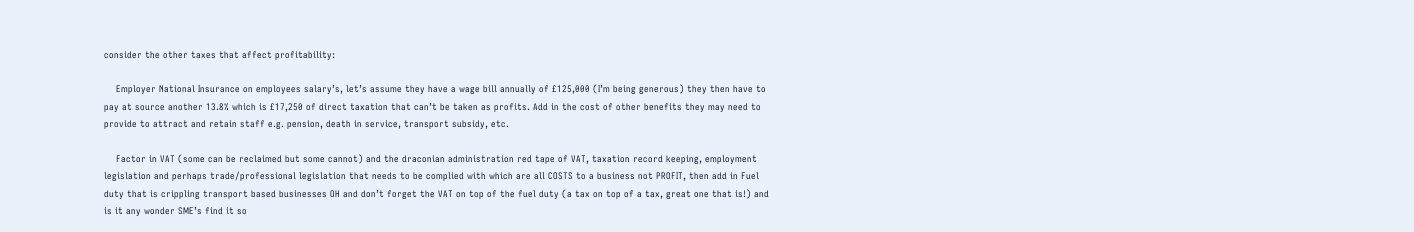consider the other taxes that affect profitability:

    Employer National Insurance on employees salary’s, let’s assume they have a wage bill annually of £125,000 (I’m being generous) they then have to pay at source another 13.8% which is £17,250 of direct taxation that can’t be taken as profits. Add in the cost of other benefits they may need to provide to attract and retain staff e.g. pension, death in service, transport subsidy, etc.

    Factor in VAT (some can be reclaimed but some cannot) and the draconian administration red tape of VAT, taxation record keeping, employment legislation and perhaps trade/professional legislation that needs to be complied with which are all COSTS to a business not PROFIT, then add in Fuel duty that is crippling transport based businesses OH and don’t forget the VAT on top of the fuel duty (a tax on top of a tax, great one that is!) and is it any wonder SME’s find it so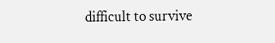difficult to survive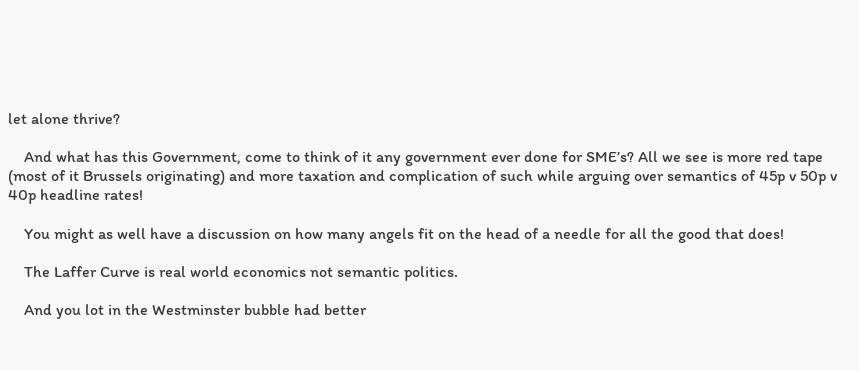let alone thrive?

    And what has this Government, come to think of it any government ever done for SME’s? All we see is more red tape (most of it Brussels originating) and more taxation and complication of such while arguing over semantics of 45p v 50p v 40p headline rates!

    You might as well have a discussion on how many angels fit on the head of a needle for all the good that does!

    The Laffer Curve is real world economics not semantic politics.

    And you lot in the Westminster bubble had better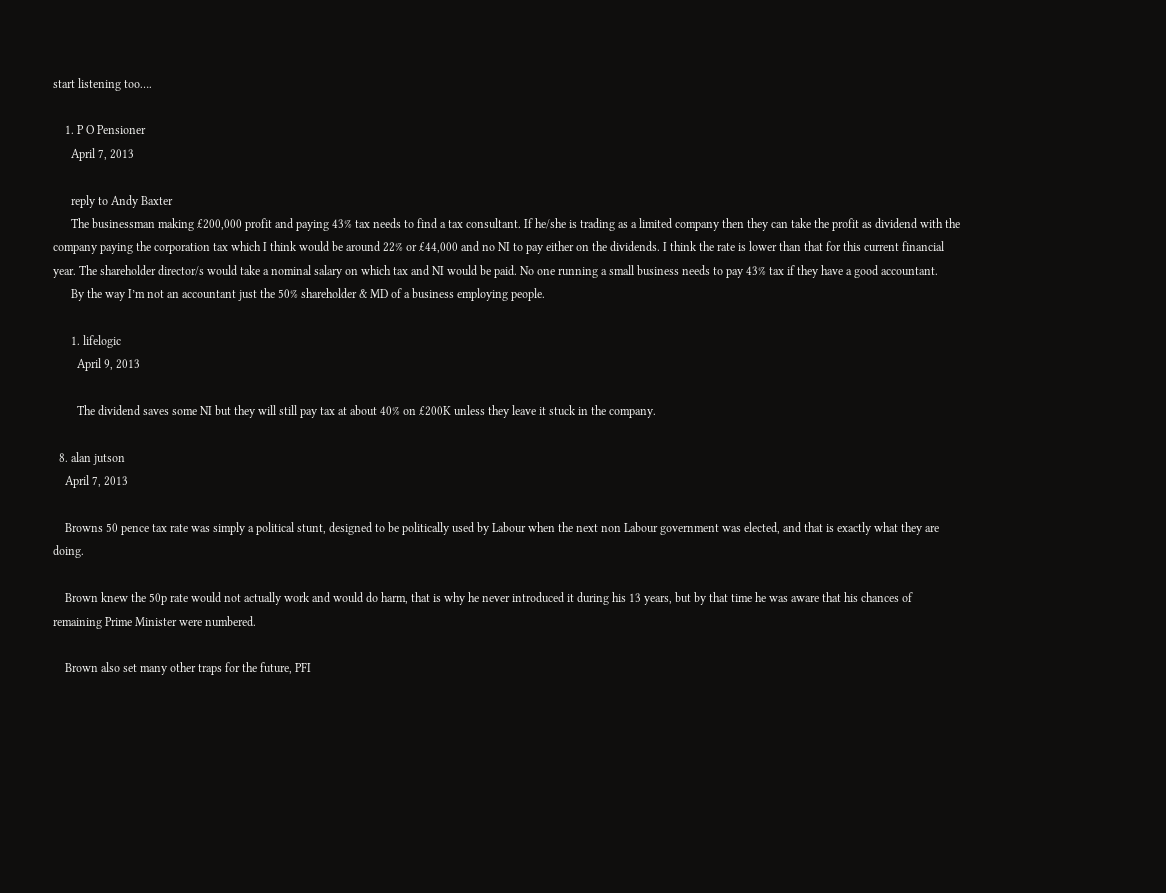start listening too….

    1. P O Pensioner
      April 7, 2013

      reply to Andy Baxter
      The businessman making £200,000 profit and paying 43% tax needs to find a tax consultant. If he/she is trading as a limited company then they can take the profit as dividend with the company paying the corporation tax which I think would be around 22% or £44,000 and no NI to pay either on the dividends. I think the rate is lower than that for this current financial year. The shareholder director/s would take a nominal salary on which tax and NI would be paid. No one running a small business needs to pay 43% tax if they have a good accountant.
      By the way I’m not an accountant just the 50% shareholder & MD of a business employing people.

      1. lifelogic
        April 9, 2013

        The dividend saves some NI but they will still pay tax at about 40% on £200K unless they leave it stuck in the company.

  8. alan jutson
    April 7, 2013

    Browns 50 pence tax rate was simply a political stunt, designed to be politically used by Labour when the next non Labour government was elected, and that is exactly what they are doing.

    Brown knew the 50p rate would not actually work and would do harm, that is why he never introduced it during his 13 years, but by that time he was aware that his chances of remaining Prime Minister were numbered.

    Brown also set many other traps for the future, PFI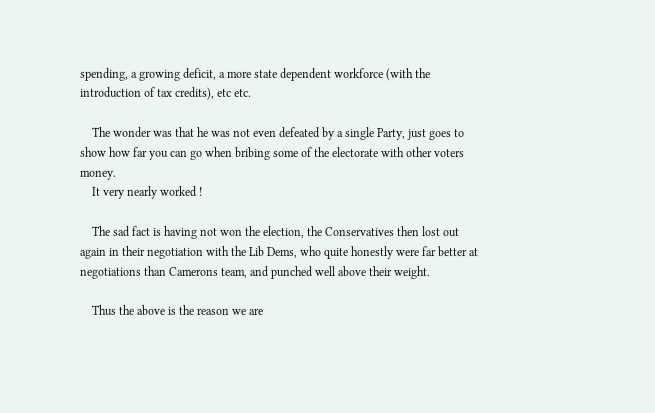spending, a growing deficit, a more state dependent workforce (with the introduction of tax credits), etc etc.

    The wonder was that he was not even defeated by a single Party, just goes to show how far you can go when bribing some of the electorate with other voters money.
    It very nearly worked !

    The sad fact is having not won the election, the Conservatives then lost out again in their negotiation with the Lib Dems, who quite honestly were far better at negotiations than Camerons team, and punched well above their weight.

    Thus the above is the reason we are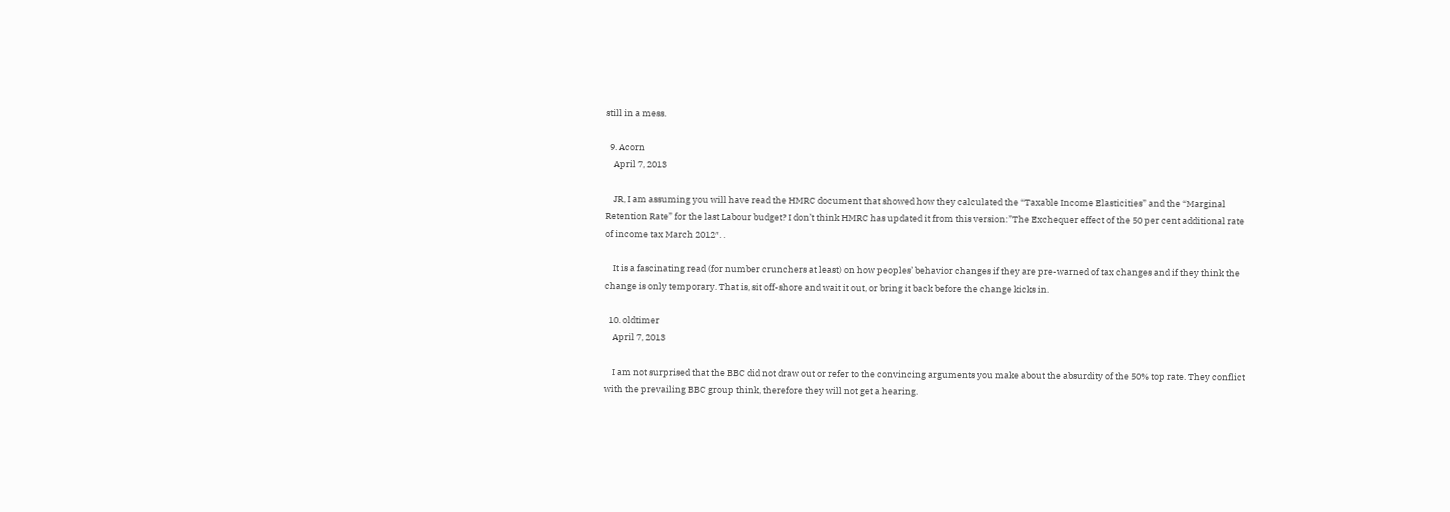still in a mess.

  9. Acorn
    April 7, 2013

    JR, I am assuming you will have read the HMRC document that showed how they calculated the “Taxable Income Elasticities” and the “Marginal Retention Rate” for the last Labour budget? I don’t think HMRC has updated it from this version:”The Exchequer effect of the 50 per cent additional rate of income tax March 2012″. .

    It is a fascinating read (for number crunchers at least) on how peoples’ behavior changes if they are pre-warned of tax changes and if they think the change is only temporary. That is, sit off-shore and wait it out, or bring it back before the change kicks in.

  10. oldtimer
    April 7, 2013

    I am not surprised that the BBC did not draw out or refer to the convincing arguments you make about the absurdity of the 50% top rate. They conflict with the prevailing BBC group think, therefore they will not get a hearing.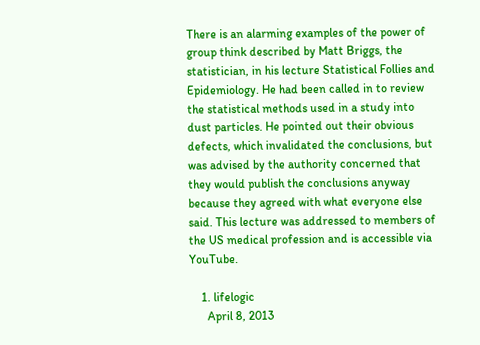There is an alarming examples of the power of group think described by Matt Briggs, the statistician, in his lecture Statistical Follies and Epidemiology. He had been called in to review the statistical methods used in a study into dust particles. He pointed out their obvious defects, which invalidated the conclusions, but was advised by the authority concerned that they would publish the conclusions anyway because they agreed with what everyone else said. This lecture was addressed to members of the US medical profession and is accessible via YouTube.

    1. lifelogic
      April 8, 2013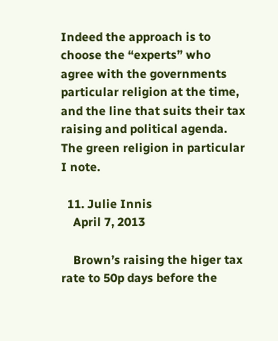Indeed the approach is to choose the “experts” who agree with the governments particular religion at the time, and the line that suits their tax raising and political agenda. The green religion in particular I note.

  11. Julie Innis
    April 7, 2013

    Brown’s raising the higer tax rate to 50p days before the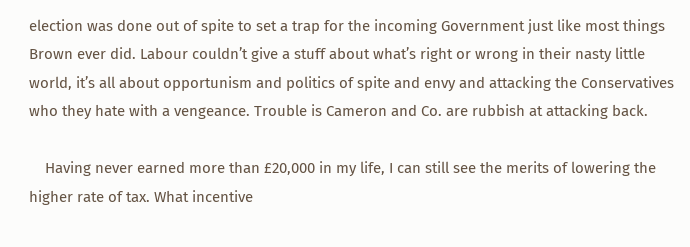election was done out of spite to set a trap for the incoming Government just like most things Brown ever did. Labour couldn’t give a stuff about what’s right or wrong in their nasty little world, it’s all about opportunism and politics of spite and envy and attacking the Conservatives who they hate with a vengeance. Trouble is Cameron and Co. are rubbish at attacking back.

    Having never earned more than £20,000 in my life, I can still see the merits of lowering the higher rate of tax. What incentive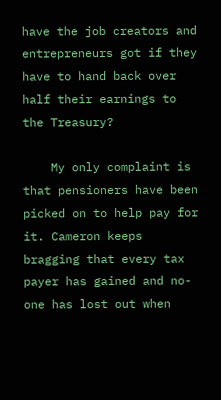have the job creators and entrepreneurs got if they have to hand back over half their earnings to the Treasury?

    My only complaint is that pensioners have been picked on to help pay for it. Cameron keeps bragging that every tax payer has gained and no-one has lost out when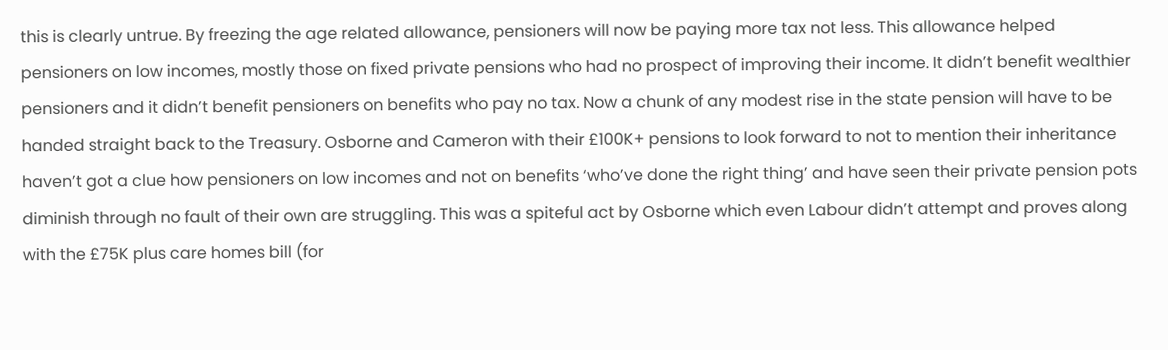this is clearly untrue. By freezing the age related allowance, pensioners will now be paying more tax not less. This allowance helped pensioners on low incomes, mostly those on fixed private pensions who had no prospect of improving their income. It didn’t benefit wealthier pensioners and it didn’t benefit pensioners on benefits who pay no tax. Now a chunk of any modest rise in the state pension will have to be handed straight back to the Treasury. Osborne and Cameron with their £100K+ pensions to look forward to not to mention their inheritance haven’t got a clue how pensioners on low incomes and not on benefits ‘who’ve done the right thing’ and have seen their private pension pots diminish through no fault of their own are struggling. This was a spiteful act by Osborne which even Labour didn’t attempt and proves along with the £75K plus care homes bill (for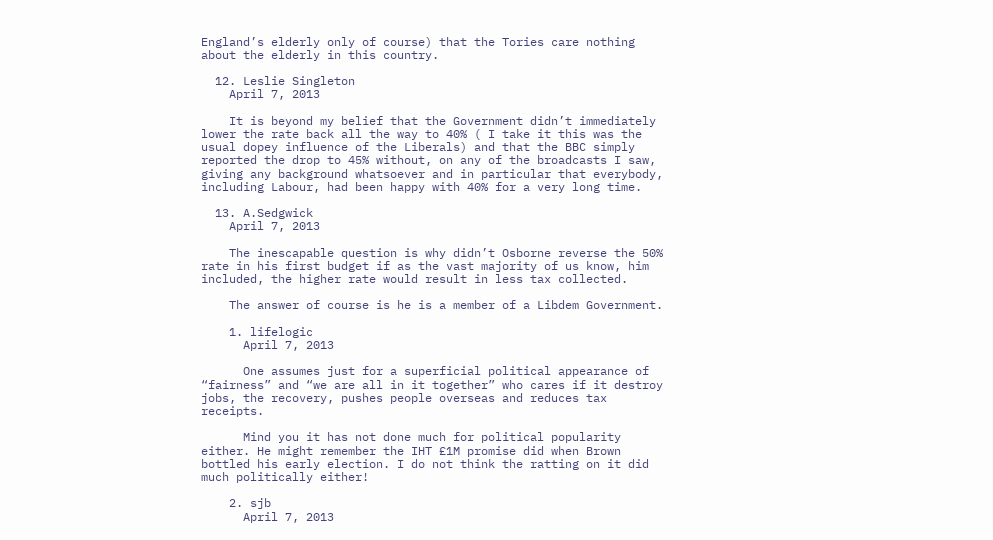England’s elderly only of course) that the Tories care nothing about the elderly in this country.

  12. Leslie Singleton
    April 7, 2013

    It is beyond my belief that the Government didn’t immediately lower the rate back all the way to 40% ( I take it this was the usual dopey influence of the Liberals) and that the BBC simply reported the drop to 45% without, on any of the broadcasts I saw, giving any background whatsoever and in particular that everybody, including Labour, had been happy with 40% for a very long time.

  13. A.Sedgwick
    April 7, 2013

    The inescapable question is why didn’t Osborne reverse the 50% rate in his first budget if as the vast majority of us know, him included, the higher rate would result in less tax collected.

    The answer of course is he is a member of a Libdem Government.

    1. lifelogic
      April 7, 2013

      One assumes just for a superficial political appearance of “fairness” and “we are all in it together” who cares if it destroy jobs, the recovery, pushes people overseas and reduces tax receipts.

      Mind you it has not done much for political popularity either. He might remember the IHT £1M promise did when Brown bottled his early election. I do not think the ratting on it did much politically either!

    2. sjb
      April 7, 2013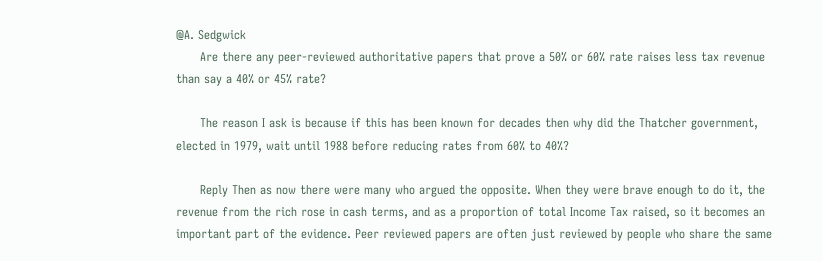@A. Sedgwick
      Are there any peer-reviewed authoritative papers that prove a 50% or 60% rate raises less tax revenue than say a 40% or 45% rate?

      The reason I ask is because if this has been known for decades then why did the Thatcher government, elected in 1979, wait until 1988 before reducing rates from 60% to 40%?

      Reply Then as now there were many who argued the opposite. When they were brave enough to do it, the revenue from the rich rose in cash terms, and as a proportion of total Income Tax raised, so it becomes an important part of the evidence. Peer reviewed papers are often just reviewed by people who share the same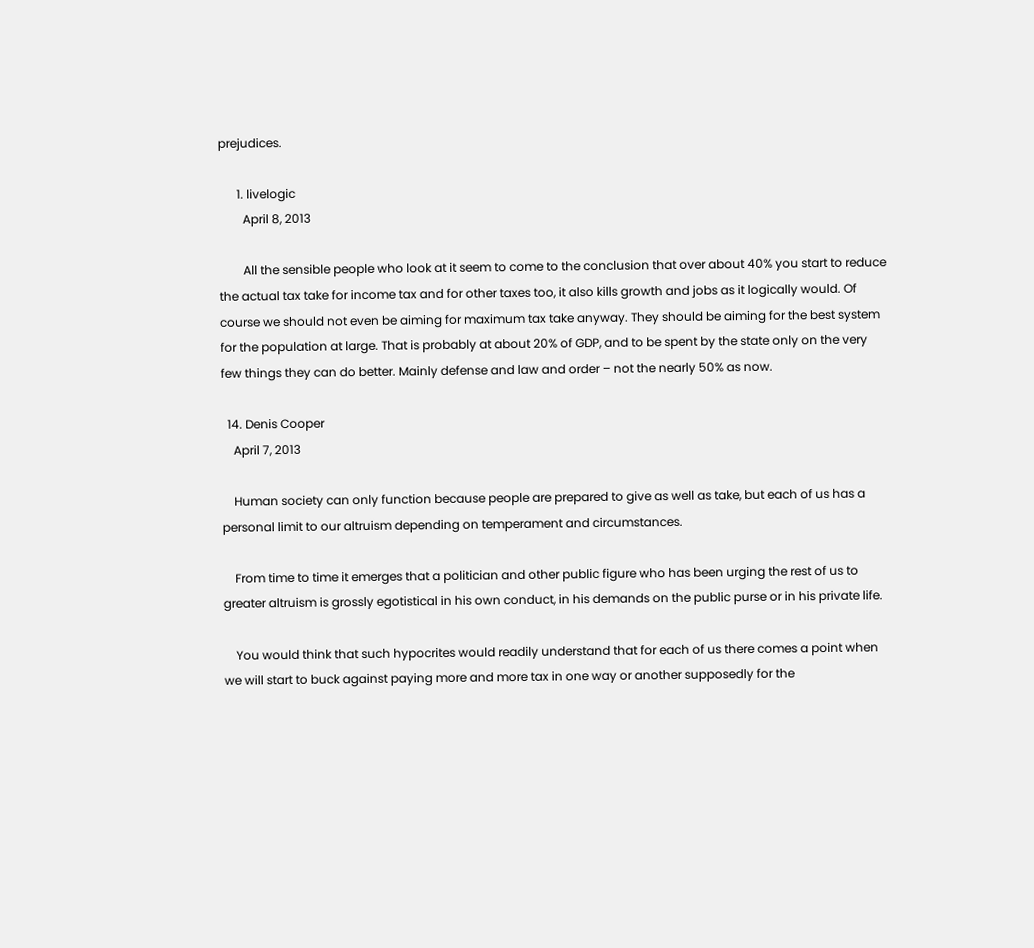prejudices.

      1. livelogic
        April 8, 2013

        All the sensible people who look at it seem to come to the conclusion that over about 40% you start to reduce the actual tax take for income tax and for other taxes too, it also kills growth and jobs as it logically would. Of course we should not even be aiming for maximum tax take anyway. They should be aiming for the best system for the population at large. That is probably at about 20% of GDP, and to be spent by the state only on the very few things they can do better. Mainly defense and law and order – not the nearly 50% as now.

  14. Denis Cooper
    April 7, 2013

    Human society can only function because people are prepared to give as well as take, but each of us has a personal limit to our altruism depending on temperament and circumstances.

    From time to time it emerges that a politician and other public figure who has been urging the rest of us to greater altruism is grossly egotistical in his own conduct, in his demands on the public purse or in his private life.

    You would think that such hypocrites would readily understand that for each of us there comes a point when we will start to buck against paying more and more tax in one way or another supposedly for the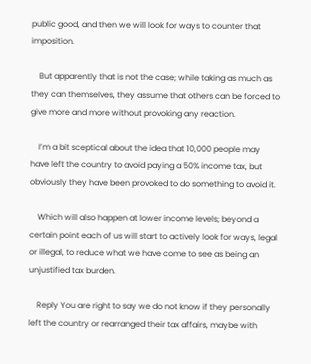public good, and then we will look for ways to counter that imposition.

    But apparently that is not the case; while taking as much as they can themselves, they assume that others can be forced to give more and more without provoking any reaction.

    I’m a bit sceptical about the idea that 10,000 people may have left the country to avoid paying a 50% income tax, but obviously they have been provoked to do something to avoid it.

    Which will also happen at lower income levels; beyond a certain point each of us will start to actively look for ways, legal or illegal, to reduce what we have come to see as being an unjustified tax burden.

    Reply You are right to say we do not know if they personally left the country or rearranged their tax affairs, maybe with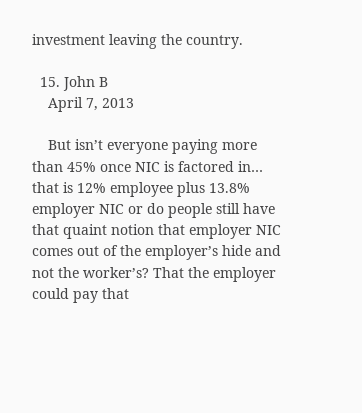investment leaving the country.

  15. John B
    April 7, 2013

    But isn’t everyone paying more than 45% once NIC is factored in… that is 12% employee plus 13.8% employer NIC or do people still have that quaint notion that employer NIC comes out of the employer’s hide and not the worker’s? That the employer could pay that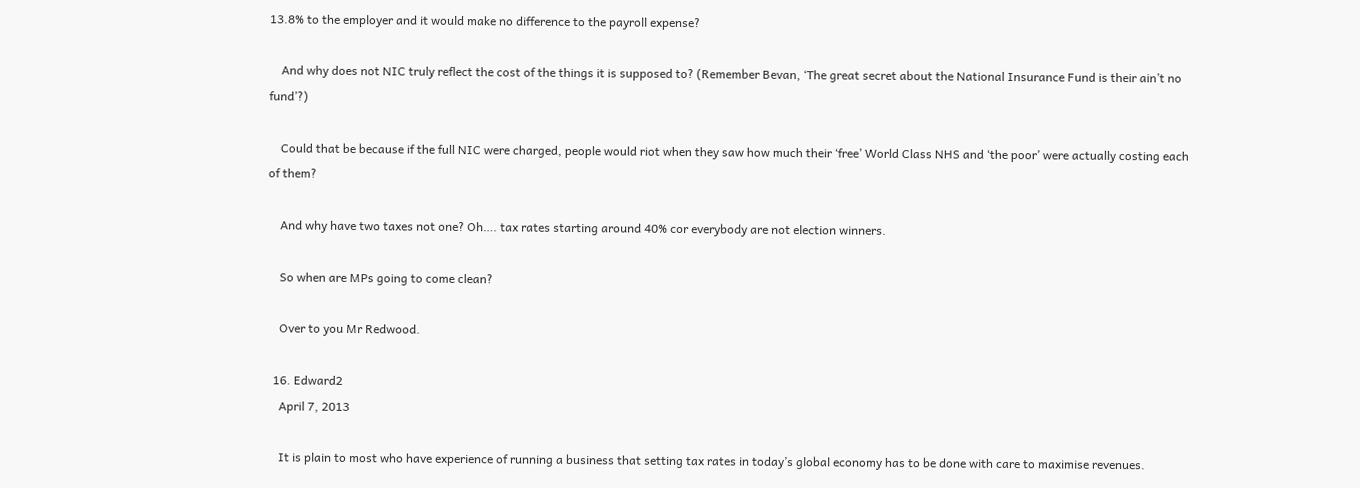13.8% to the employer and it would make no difference to the payroll expense?

    And why does not NIC truly reflect the cost of the things it is supposed to? (Remember Bevan, ‘The great secret about the National Insurance Fund is their ain’t no fund’?)

    Could that be because if the full NIC were charged, people would riot when they saw how much their ‘free’ World Class NHS and ‘the poor’ were actually costing each of them?

    And why have two taxes not one? Oh…. tax rates starting around 40% cor everybody are not election winners.

    So when are MPs going to come clean?

    Over to you Mr Redwood.

  16. Edward2
    April 7, 2013

    It is plain to most who have experience of running a business that setting tax rates in today’s global economy has to be done with care to maximise revenues.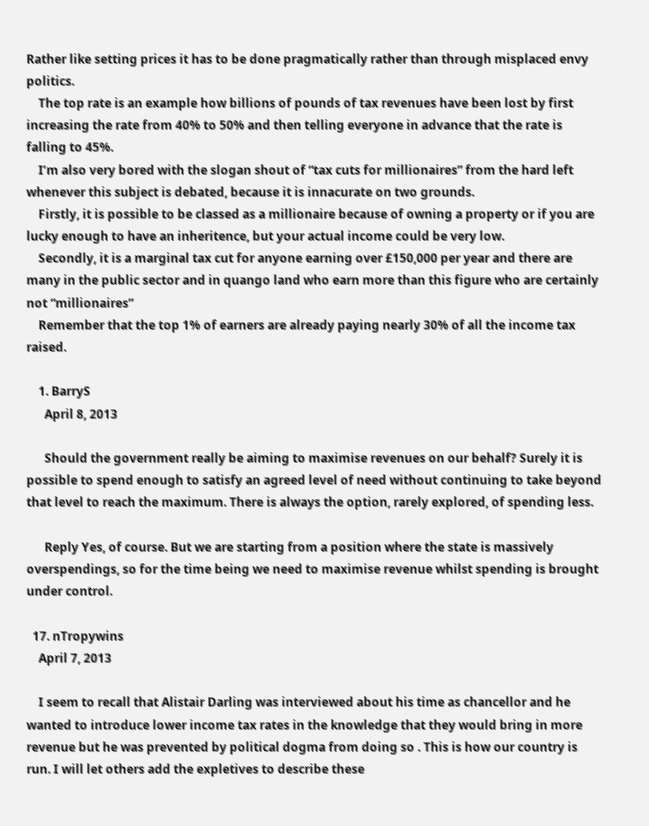Rather like setting prices it has to be done pragmatically rather than through misplaced envy politics.
    The top rate is an example how billions of pounds of tax revenues have been lost by first increasing the rate from 40% to 50% and then telling everyone in advance that the rate is falling to 45%.
    I’m also very bored with the slogan shout of “tax cuts for millionaires” from the hard left whenever this subject is debated, because it is innacurate on two grounds.
    Firstly, it is possible to be classed as a millionaire because of owning a property or if you are lucky enough to have an inheritence, but your actual income could be very low.
    Secondly, it is a marginal tax cut for anyone earning over £150,000 per year and there are many in the public sector and in quango land who earn more than this figure who are certainly not “millionaires”
    Remember that the top 1% of earners are already paying nearly 30% of all the income tax raised.

    1. BarryS
      April 8, 2013

      Should the government really be aiming to maximise revenues on our behalf? Surely it is possible to spend enough to satisfy an agreed level of need without continuing to take beyond that level to reach the maximum. There is always the option, rarely explored, of spending less.

      Reply Yes, of course. But we are starting from a position where the state is massively overspendings, so for the time being we need to maximise revenue whilst spending is brought under control.

  17. nTropywins
    April 7, 2013

    I seem to recall that Alistair Darling was interviewed about his time as chancellor and he wanted to introduce lower income tax rates in the knowledge that they would bring in more revenue but he was prevented by political dogma from doing so . This is how our country is run. I will let others add the expletives to describe these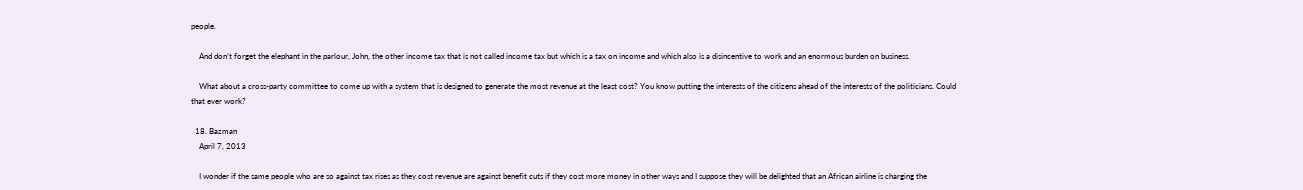people.

    And don’t forget the elephant in the parlour, John, the other income tax that is not called income tax but which is a tax on income and which also is a disincentive to work and an enormous burden on business.

    What about a cross-party committee to come up with a system that is designed to generate the most revenue at the least cost? You know putting the interests of the citizens ahead of the interests of the politicians. Could that ever work?

  18. Bazman
    April 7, 2013

    I wonder if the same people who are so against tax rises as they cost revenue are against benefit cuts if they cost more money in other ways and I suppose they will be delighted that an African airline is charging the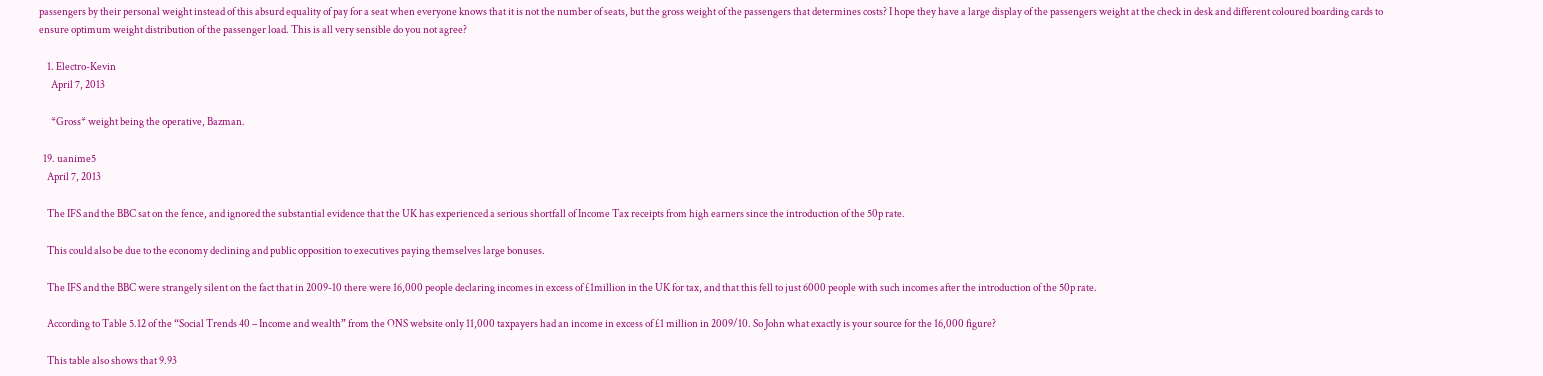passengers by their personal weight instead of this absurd equality of pay for a seat when everyone knows that it is not the number of seats, but the gross weight of the passengers that determines costs? I hope they have a large display of the passengers weight at the check in desk and different coloured boarding cards to ensure optimum weight distribution of the passenger load. This is all very sensible do you not agree?

    1. Electro-Kevin
      April 7, 2013

      *Gross* weight being the operative, Bazman.

  19. uanime5
    April 7, 2013

    The IFS and the BBC sat on the fence, and ignored the substantial evidence that the UK has experienced a serious shortfall of Income Tax receipts from high earners since the introduction of the 50p rate.

    This could also be due to the economy declining and public opposition to executives paying themselves large bonuses.

    The IFS and the BBC were strangely silent on the fact that in 2009-10 there were 16,000 people declaring incomes in excess of £1million in the UK for tax, and that this fell to just 6000 people with such incomes after the introduction of the 50p rate.

    According to Table 5.12 of the “Social Trends 40 – Income and wealth” from the ONS website only 11,000 taxpayers had an income in excess of £1 million in 2009/10. So John what exactly is your source for the 16,000 figure?

    This table also shows that 9.93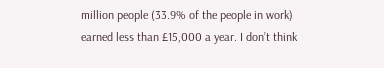million people (33.9% of the people in work) earned less than £15,000 a year. I don’t think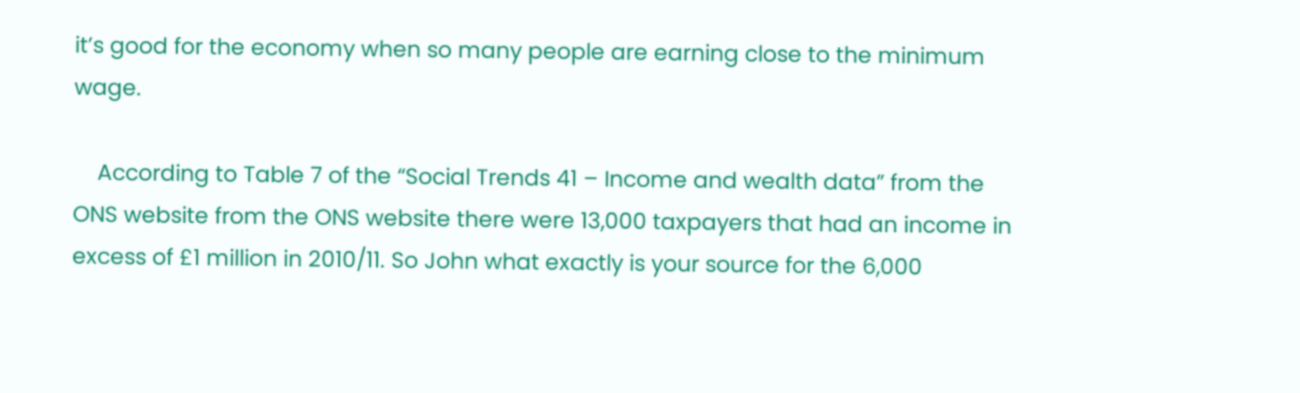it’s good for the economy when so many people are earning close to the minimum wage.

    According to Table 7 of the “Social Trends 41 – Income and wealth data” from the ONS website from the ONS website there were 13,000 taxpayers that had an income in excess of £1 million in 2010/11. So John what exactly is your source for the 6,000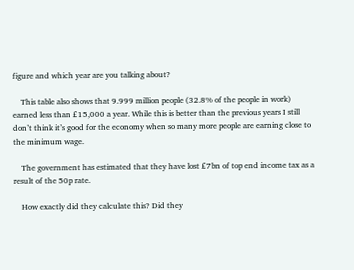figure and which year are you talking about?

    This table also shows that 9.999 million people (32.8% of the people in work) earned less than £15,000 a year. While this is better than the previous years I still don’t think it’s good for the economy when so many more people are earning close to the minimum wage.

    The government has estimated that they have lost £7bn of top end income tax as a result of the 50p rate.

    How exactly did they calculate this? Did they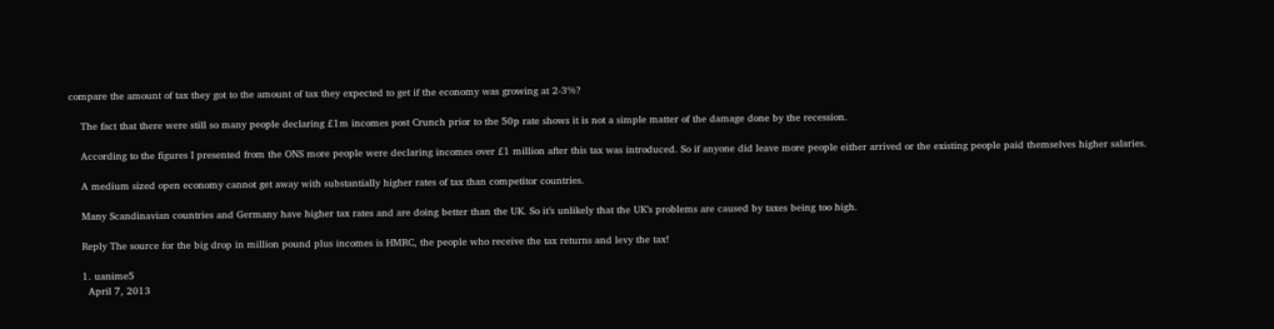compare the amount of tax they got to the amount of tax they expected to get if the economy was growing at 2-3%?

    The fact that there were still so many people declaring £1m incomes post Crunch prior to the 50p rate shows it is not a simple matter of the damage done by the recession.

    According to the figures I presented from the ONS more people were declaring incomes over £1 million after this tax was introduced. So if anyone did leave more people either arrived or the existing people paid themselves higher salaries.

    A medium sized open economy cannot get away with substantially higher rates of tax than competitor countries.

    Many Scandinavian countries and Germany have higher tax rates and are doing better than the UK. So it’s unlikely that the UK’s problems are caused by taxes being too high.

    Reply The source for the big drop in million pound plus incomes is HMRC, the people who receive the tax returns and levy the tax!

    1. uanime5
      April 7, 2013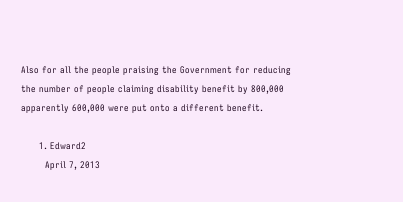Also for all the people praising the Government for reducing the number of people claiming disability benefit by 800,000 apparently 600,000 were put onto a different benefit.

      1. Edward2
        April 7, 2013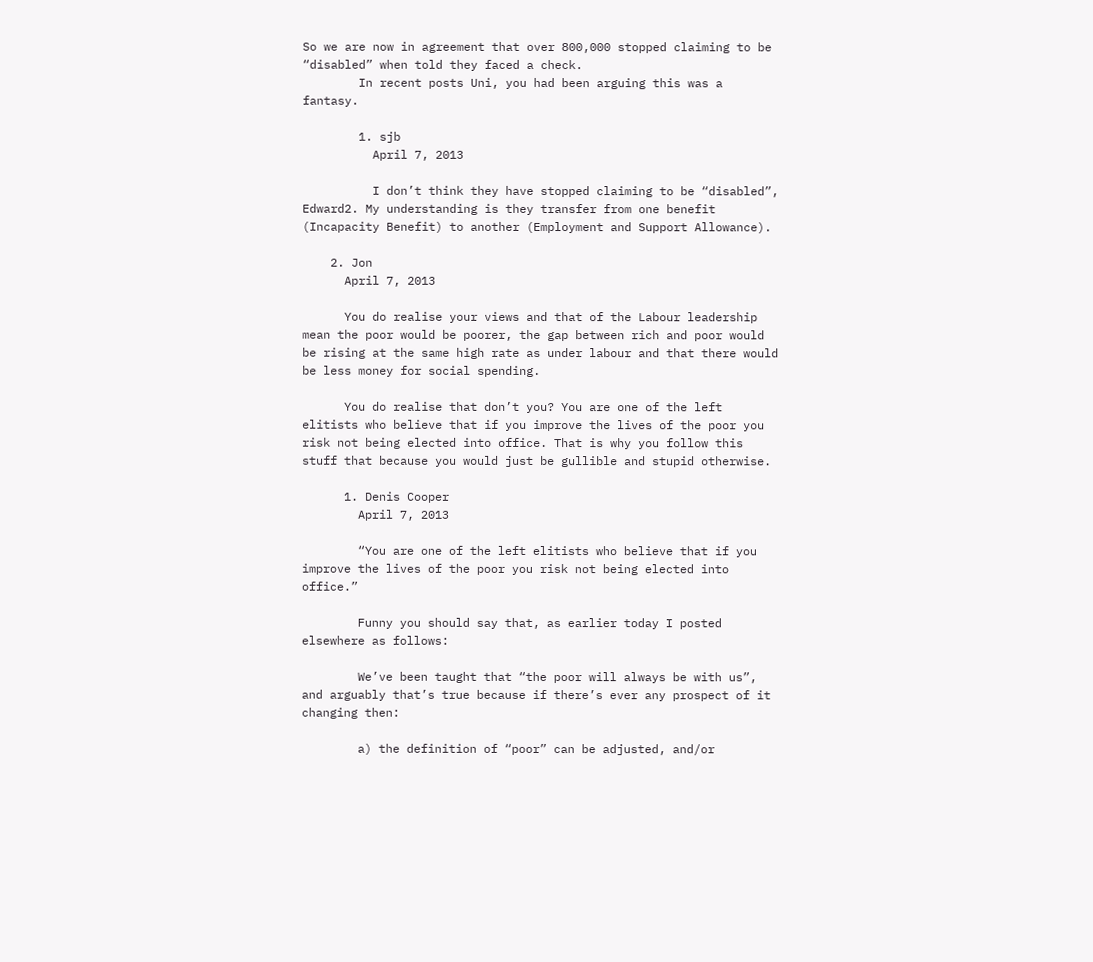So we are now in agreement that over 800,000 stopped claiming to be “disabled” when told they faced a check.
        In recent posts Uni, you had been arguing this was a fantasy.

        1. sjb
          April 7, 2013

          I don’t think they have stopped claiming to be “disabled”, Edward2. My understanding is they transfer from one benefit (Incapacity Benefit) to another (Employment and Support Allowance).

    2. Jon
      April 7, 2013

      You do realise your views and that of the Labour leadership mean the poor would be poorer, the gap between rich and poor would be rising at the same high rate as under labour and that there would be less money for social spending.

      You do realise that don’t you? You are one of the left elitists who believe that if you improve the lives of the poor you risk not being elected into office. That is why you follow this stuff that because you would just be gullible and stupid otherwise.

      1. Denis Cooper
        April 7, 2013

        “You are one of the left elitists who believe that if you improve the lives of the poor you risk not being elected into office.”

        Funny you should say that, as earlier today I posted elsewhere as follows:

        We’ve been taught that “the poor will always be with us”, and arguably that’s true because if there’s ever any prospect of it changing then:

        a) the definition of “poor” can be adjusted, and/or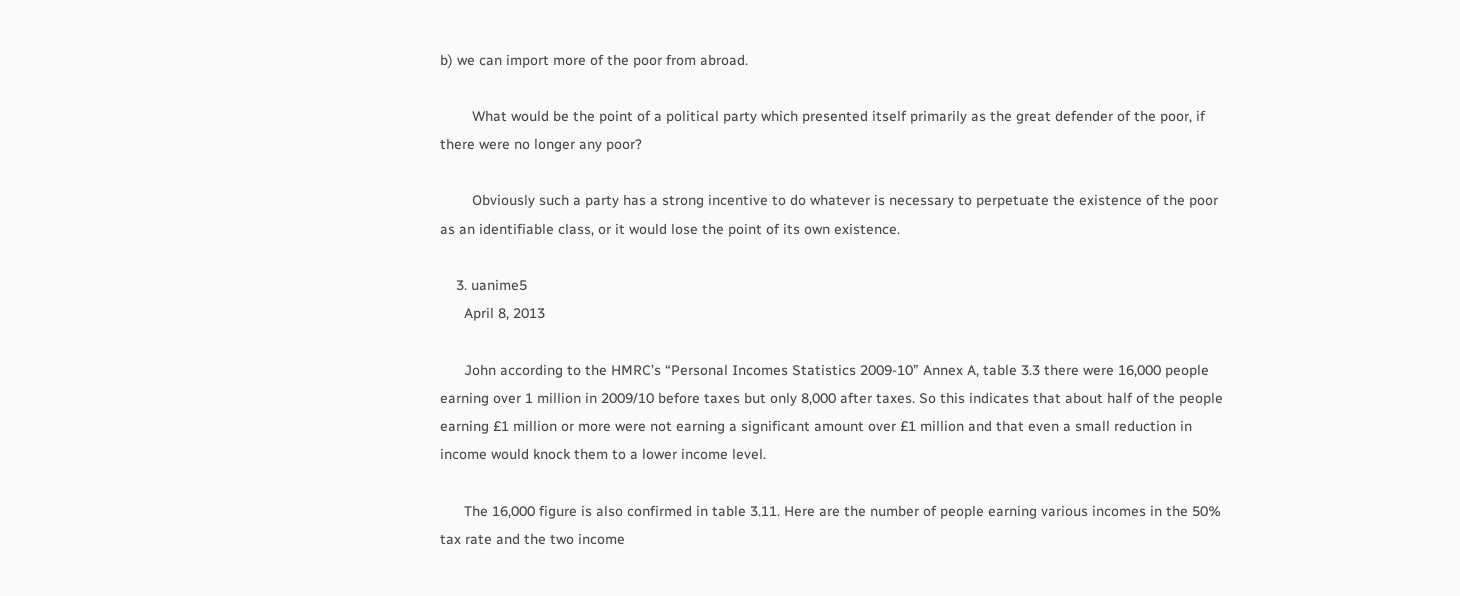b) we can import more of the poor from abroad.

        What would be the point of a political party which presented itself primarily as the great defender of the poor, if there were no longer any poor?

        Obviously such a party has a strong incentive to do whatever is necessary to perpetuate the existence of the poor as an identifiable class, or it would lose the point of its own existence.

    3. uanime5
      April 8, 2013

      John according to the HMRC’s “Personal Incomes Statistics 2009-10” Annex A, table 3.3 there were 16,000 people earning over 1 million in 2009/10 before taxes but only 8,000 after taxes. So this indicates that about half of the people earning £1 million or more were not earning a significant amount over £1 million and that even a small reduction in income would knock them to a lower income level.

      The 16,000 figure is also confirmed in table 3.11. Here are the number of people earning various incomes in the 50% tax rate and the two income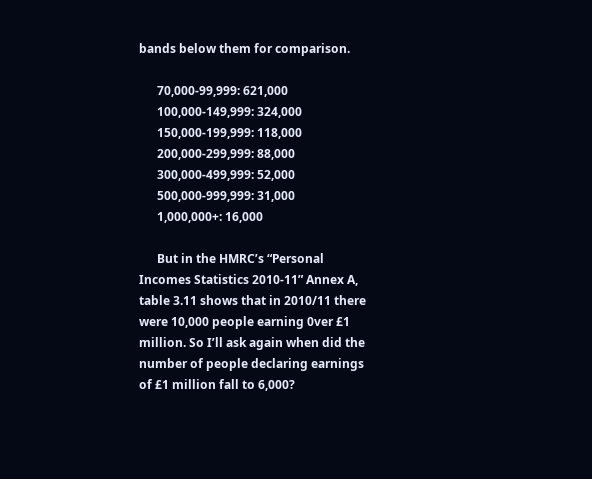bands below them for comparison.

      70,000-99,999: 621,000
      100,000-149,999: 324,000
      150,000-199,999: 118,000
      200,000-299,999: 88,000
      300,000-499,999: 52,000
      500,000-999,999: 31,000
      1,000,000+: 16,000

      But in the HMRC’s “Personal Incomes Statistics 2010-11” Annex A, table 3.11 shows that in 2010/11 there were 10,000 people earning 0ver £1 million. So I’ll ask again when did the number of people declaring earnings of £1 million fall to 6,000?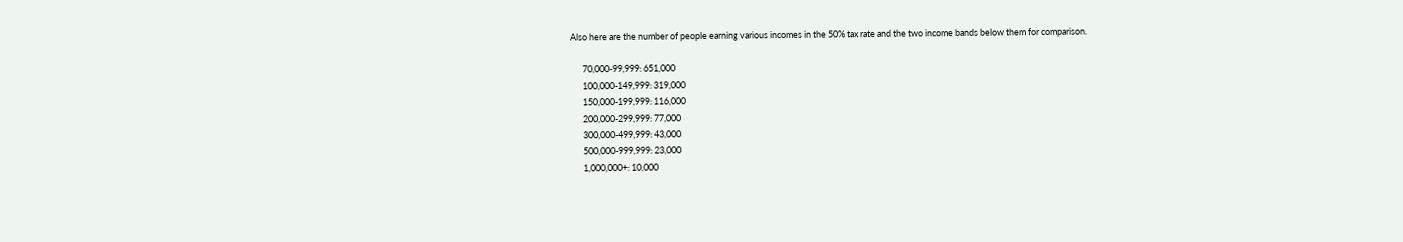Also here are the number of people earning various incomes in the 50% tax rate and the two income bands below them for comparison.

      70,000-99,999: 651,000
      100,000-149,999: 319,000
      150,000-199,999: 116,000
      200,000-299,999: 77,000
      300,000-499,999: 43,000
      500,000-999,999: 23,000
      1,000,000+: 10,000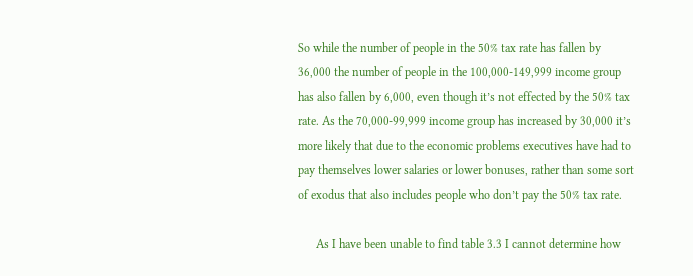So while the number of people in the 50% tax rate has fallen by 36,000 the number of people in the 100,000-149,999 income group has also fallen by 6,000, even though it’s not effected by the 50% tax rate. As the 70,000-99,999 income group has increased by 30,000 it’s more likely that due to the economic problems executives have had to pay themselves lower salaries or lower bonuses, rather than some sort of exodus that also includes people who don’t pay the 50% tax rate.

      As I have been unable to find table 3.3 I cannot determine how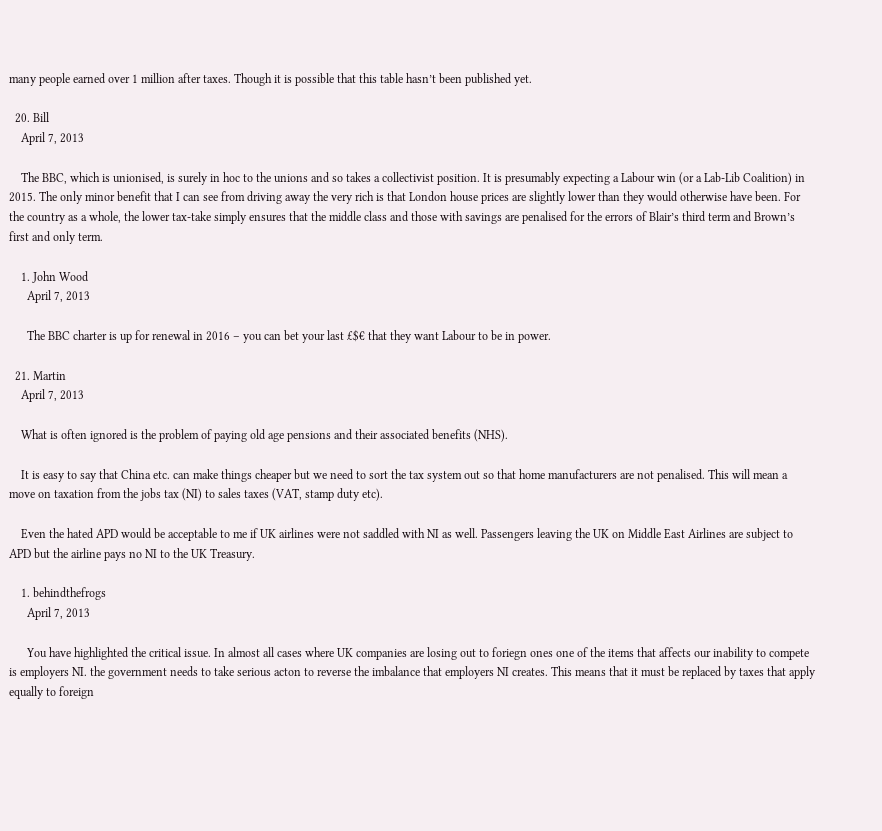many people earned over 1 million after taxes. Though it is possible that this table hasn’t been published yet.

  20. Bill
    April 7, 2013

    The BBC, which is unionised, is surely in hoc to the unions and so takes a collectivist position. It is presumably expecting a Labour win (or a Lab-Lib Coalition) in 2015. The only minor benefit that I can see from driving away the very rich is that London house prices are slightly lower than they would otherwise have been. For the country as a whole, the lower tax-take simply ensures that the middle class and those with savings are penalised for the errors of Blair’s third term and Brown’s first and only term.

    1. John Wood
      April 7, 2013

      The BBC charter is up for renewal in 2016 – you can bet your last £$€ that they want Labour to be in power.

  21. Martin
    April 7, 2013

    What is often ignored is the problem of paying old age pensions and their associated benefits (NHS).

    It is easy to say that China etc. can make things cheaper but we need to sort the tax system out so that home manufacturers are not penalised. This will mean a move on taxation from the jobs tax (NI) to sales taxes (VAT, stamp duty etc).

    Even the hated APD would be acceptable to me if UK airlines were not saddled with NI as well. Passengers leaving the UK on Middle East Airlines are subject to APD but the airline pays no NI to the UK Treasury.

    1. behindthefrogs
      April 7, 2013

      You have highlighted the critical issue. In almost all cases where UK companies are losing out to foriegn ones one of the items that affects our inability to compete is employers NI. the government needs to take serious acton to reverse the imbalance that employers NI creates. This means that it must be replaced by taxes that apply equally to foreign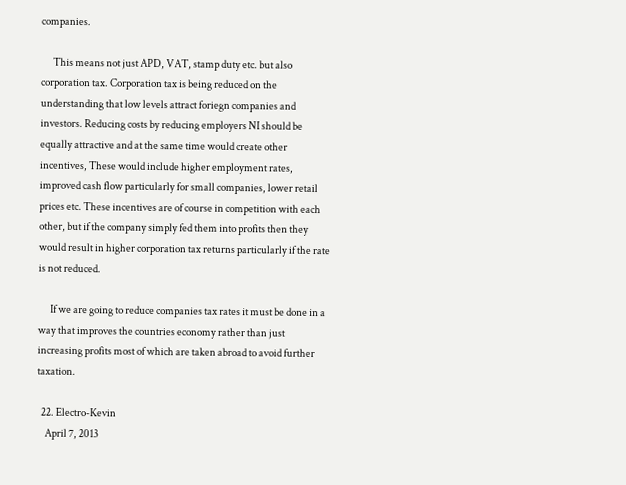companies.

      This means not just APD, VAT, stamp duty etc. but also corporation tax. Corporation tax is being reduced on the understanding that low levels attract foriegn companies and investors. Reducing costs by reducing employers NI should be equally attractive and at the same time would create other incentives, These would include higher employment rates, improved cash flow particularly for small companies, lower retail prices etc. These incentives are of course in competition with each other, but if the company simply fed them into profits then they would result in higher corporation tax returns particularly if the rate is not reduced.

      If we are going to reduce companies tax rates it must be done in a way that improves the countries economy rather than just increasing profits most of which are taken abroad to avoid further taxation.

  22. Electro-Kevin
    April 7, 2013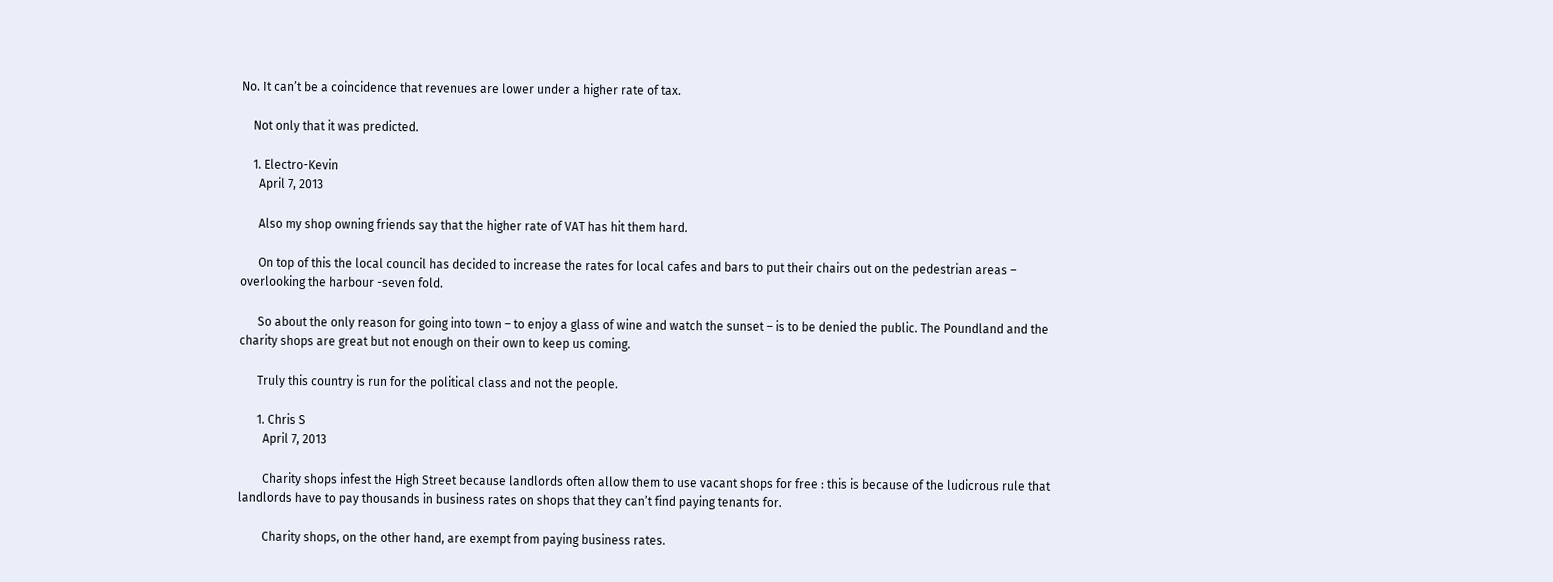No. It can’t be a coincidence that revenues are lower under a higher rate of tax.

    Not only that it was predicted.

    1. Electro-Kevin
      April 7, 2013

      Also my shop owning friends say that the higher rate of VAT has hit them hard.

      On top of this the local council has decided to increase the rates for local cafes and bars to put their chairs out on the pedestrian areas – overlooking the harbour -seven fold.

      So about the only reason for going into town – to enjoy a glass of wine and watch the sunset – is to be denied the public. The Poundland and the charity shops are great but not enough on their own to keep us coming.

      Truly this country is run for the political class and not the people.

      1. Chris S
        April 7, 2013

        Charity shops infest the High Street because landlords often allow them to use vacant shops for free : this is because of the ludicrous rule that landlords have to pay thousands in business rates on shops that they can’t find paying tenants for.

        Charity shops, on the other hand, are exempt from paying business rates.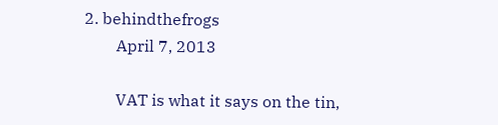2. behindthefrogs
        April 7, 2013

        VAT is what it says on the tin,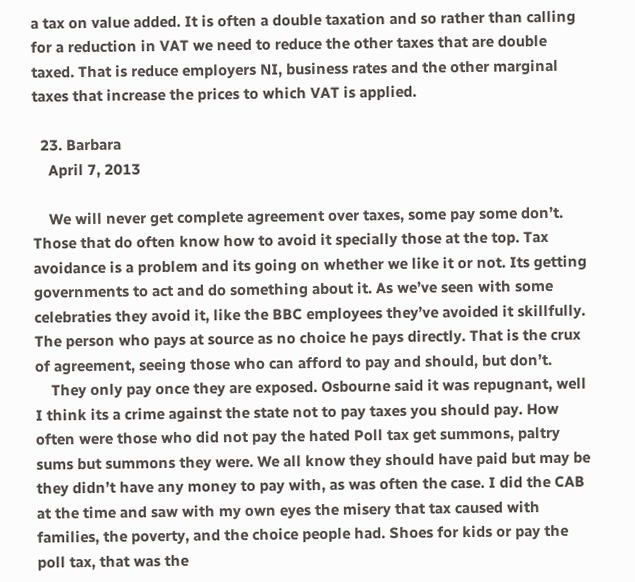a tax on value added. It is often a double taxation and so rather than calling for a reduction in VAT we need to reduce the other taxes that are double taxed. That is reduce employers NI, business rates and the other marginal taxes that increase the prices to which VAT is applied.

  23. Barbara
    April 7, 2013

    We will never get complete agreement over taxes, some pay some don’t. Those that do often know how to avoid it specially those at the top. Tax avoidance is a problem and its going on whether we like it or not. Its getting governments to act and do something about it. As we’ve seen with some celebraties they avoid it, like the BBC employees they’ve avoided it skillfully. The person who pays at source as no choice he pays directly. That is the crux of agreement, seeing those who can afford to pay and should, but don’t.
    They only pay once they are exposed. Osbourne said it was repugnant, well I think its a crime against the state not to pay taxes you should pay. How often were those who did not pay the hated Poll tax get summons, paltry sums but summons they were. We all know they should have paid but may be they didn’t have any money to pay with, as was often the case. I did the CAB at the time and saw with my own eyes the misery that tax caused with families, the poverty, and the choice people had. Shoes for kids or pay the poll tax, that was the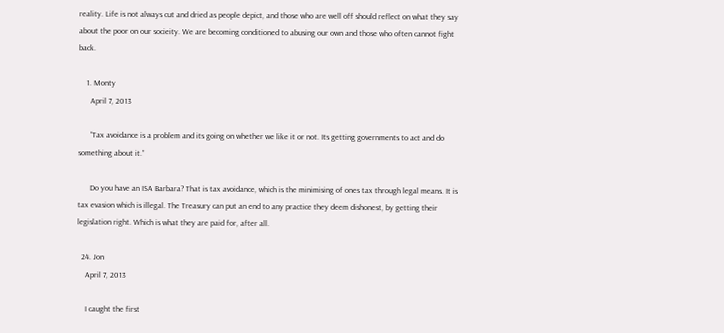reality. Life is not always cut and dried as people depict, and those who are well off should reflect on what they say about the poor on our socieity. We are becoming conditioned to abusing our own and those who often cannot fight back.

    1. Monty
      April 7, 2013

      “Tax avoidance is a problem and its going on whether we like it or not. Its getting governments to act and do something about it.”

      Do you have an ISA Barbara? That is tax avoidance, which is the minimising of ones tax through legal means. It is tax evasion which is illegal. The Treasury can put an end to any practice they deem dishonest, by getting their legislation right. Which is what they are paid for, after all.

  24. Jon
    April 7, 2013

    I caught the first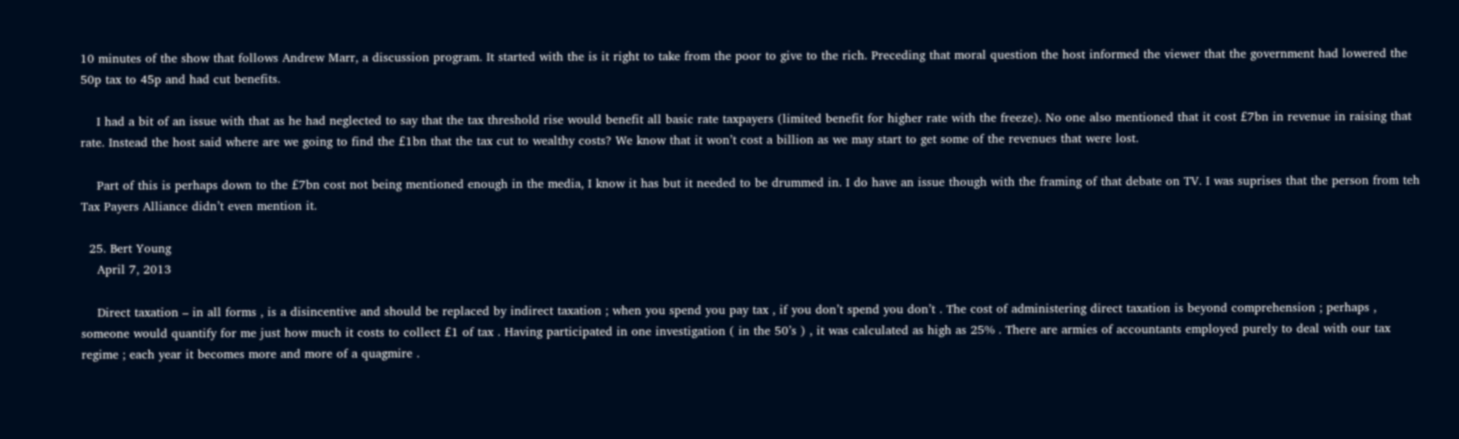10 minutes of the show that follows Andrew Marr, a discussion program. It started with the is it right to take from the poor to give to the rich. Preceding that moral question the host informed the viewer that the government had lowered the 50p tax to 45p and had cut benefits.

    I had a bit of an issue with that as he had neglected to say that the tax threshold rise would benefit all basic rate taxpayers (limited benefit for higher rate with the freeze). No one also mentioned that it cost £7bn in revenue in raising that rate. Instead the host said where are we going to find the £1bn that the tax cut to wealthy costs? We know that it won’t cost a billion as we may start to get some of the revenues that were lost.

    Part of this is perhaps down to the £7bn cost not being mentioned enough in the media, I know it has but it needed to be drummed in. I do have an issue though with the framing of that debate on TV. I was suprises that the person from teh Tax Payers Alliance didn’t even mention it.

  25. Bert Young
    April 7, 2013

    Direct taxation – in all forms , is a disincentive and should be replaced by indirect taxation ; when you spend you pay tax , if you don’t spend you don’t . The cost of administering direct taxation is beyond comprehension ; perhaps , someone would quantify for me just how much it costs to collect £1 of tax . Having participated in one investigation ( in the 50’s ) , it was calculated as high as 25% . There are armies of accountants employed purely to deal with our tax regime ; each year it becomes more and more of a quagmire .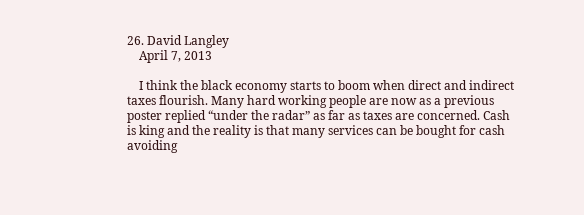26. David Langley
    April 7, 2013

    I think the black economy starts to boom when direct and indirect taxes flourish. Many hard working people are now as a previous poster replied “under the radar” as far as taxes are concerned. Cash is king and the reality is that many services can be bought for cash avoiding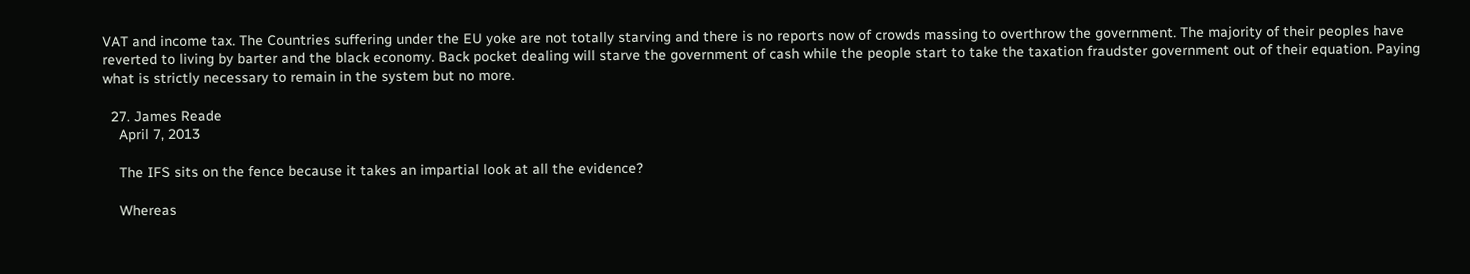VAT and income tax. The Countries suffering under the EU yoke are not totally starving and there is no reports now of crowds massing to overthrow the government. The majority of their peoples have reverted to living by barter and the black economy. Back pocket dealing will starve the government of cash while the people start to take the taxation fraudster government out of their equation. Paying what is strictly necessary to remain in the system but no more.

  27. James Reade
    April 7, 2013

    The IFS sits on the fence because it takes an impartial look at all the evidence?

    Whereas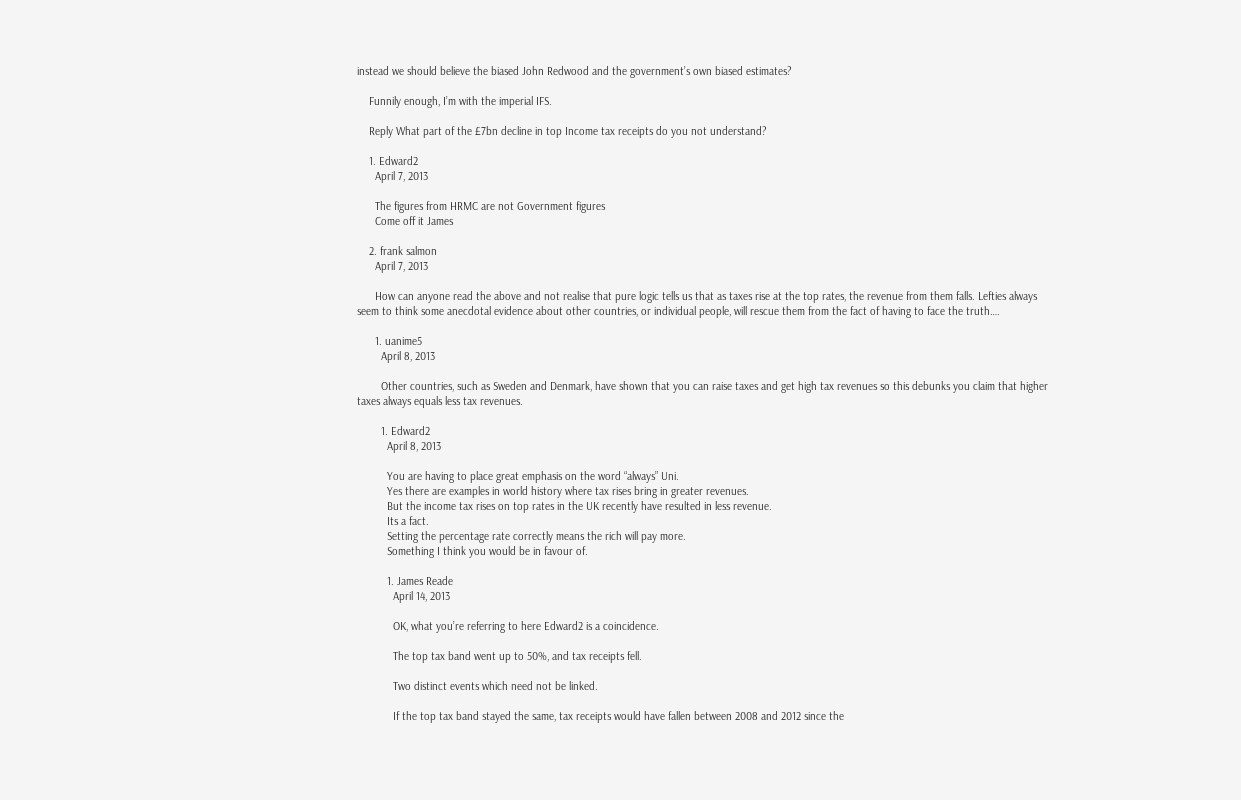instead we should believe the biased John Redwood and the government’s own biased estimates?

    Funnily enough, I’m with the imperial IFS.

    Reply What part of the £7bn decline in top Income tax receipts do you not understand?

    1. Edward2
      April 7, 2013

      The figures from HRMC are not Government figures
      Come off it James

    2. frank salmon
      April 7, 2013

      How can anyone read the above and not realise that pure logic tells us that as taxes rise at the top rates, the revenue from them falls. Lefties always seem to think some anecdotal evidence about other countries, or individual people, will rescue them from the fact of having to face the truth….

      1. uanime5
        April 8, 2013

        Other countries, such as Sweden and Denmark, have shown that you can raise taxes and get high tax revenues so this debunks you claim that higher taxes always equals less tax revenues.

        1. Edward2
          April 8, 2013

          You are having to place great emphasis on the word “always” Uni.
          Yes there are examples in world history where tax rises bring in greater revenues.
          But the income tax rises on top rates in the UK recently have resulted in less revenue.
          Its a fact.
          Setting the percentage rate correctly means the rich will pay more.
          Something I think you would be in favour of.

          1. James Reade
            April 14, 2013

            OK, what you’re referring to here Edward2 is a coincidence.

            The top tax band went up to 50%, and tax receipts fell.

            Two distinct events which need not be linked.

            If the top tax band stayed the same, tax receipts would have fallen between 2008 and 2012 since the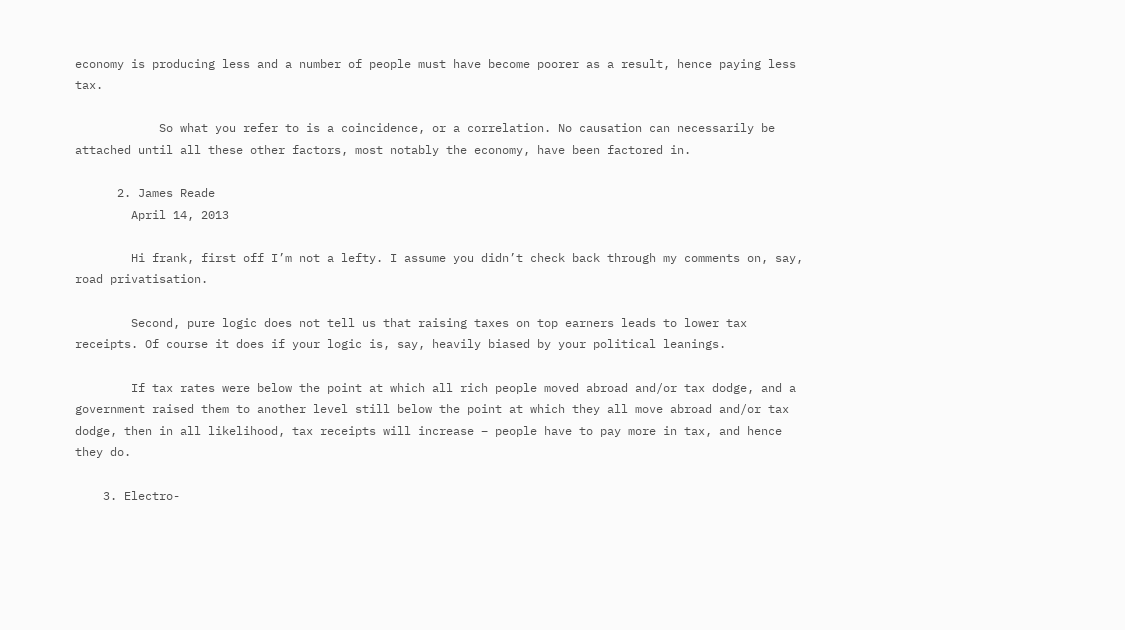economy is producing less and a number of people must have become poorer as a result, hence paying less tax.

            So what you refer to is a coincidence, or a correlation. No causation can necessarily be attached until all these other factors, most notably the economy, have been factored in.

      2. James Reade
        April 14, 2013

        Hi frank, first off I’m not a lefty. I assume you didn’t check back through my comments on, say, road privatisation.

        Second, pure logic does not tell us that raising taxes on top earners leads to lower tax receipts. Of course it does if your logic is, say, heavily biased by your political leanings.

        If tax rates were below the point at which all rich people moved abroad and/or tax dodge, and a government raised them to another level still below the point at which they all move abroad and/or tax dodge, then in all likelihood, tax receipts will increase – people have to pay more in tax, and hence they do.

    3. Electro-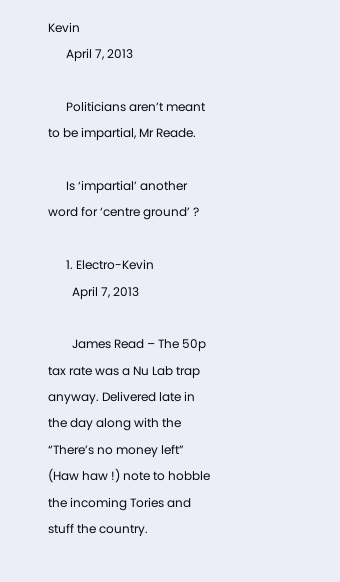Kevin
      April 7, 2013

      Politicians aren’t meant to be impartial, Mr Reade.

      Is ‘impartial’ another word for ‘centre ground’ ?

      1. Electro-Kevin
        April 7, 2013

        James Read – The 50p tax rate was a Nu Lab trap anyway. Delivered late in the day along with the “There’s no money left” (Haw haw !) note to hobble the incoming Tories and stuff the country.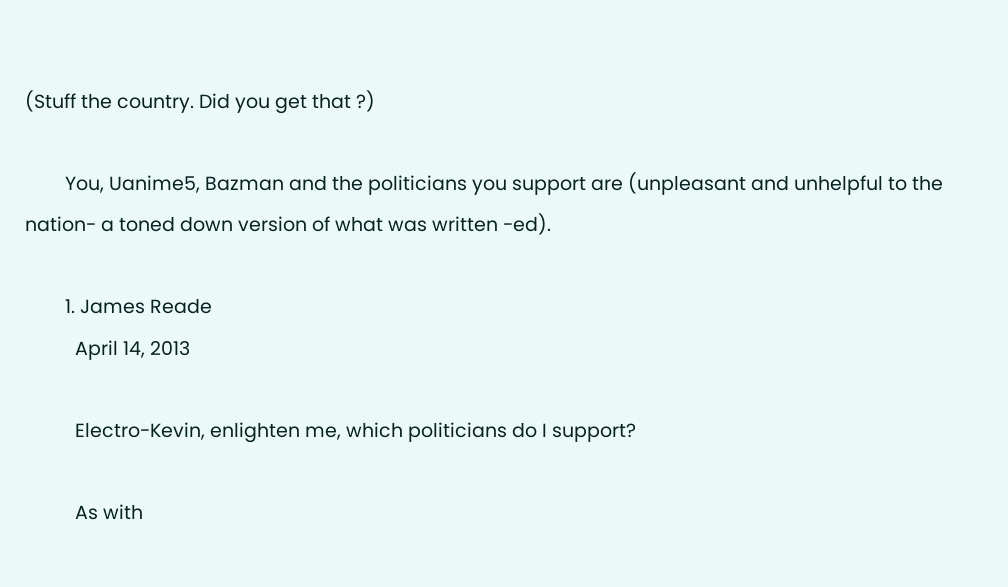(Stuff the country. Did you get that ?)

        You, Uanime5, Bazman and the politicians you support are (unpleasant and unhelpful to the nation- a toned down version of what was written -ed).

        1. James Reade
          April 14, 2013

          Electro-Kevin, enlighten me, which politicians do I support?

          As with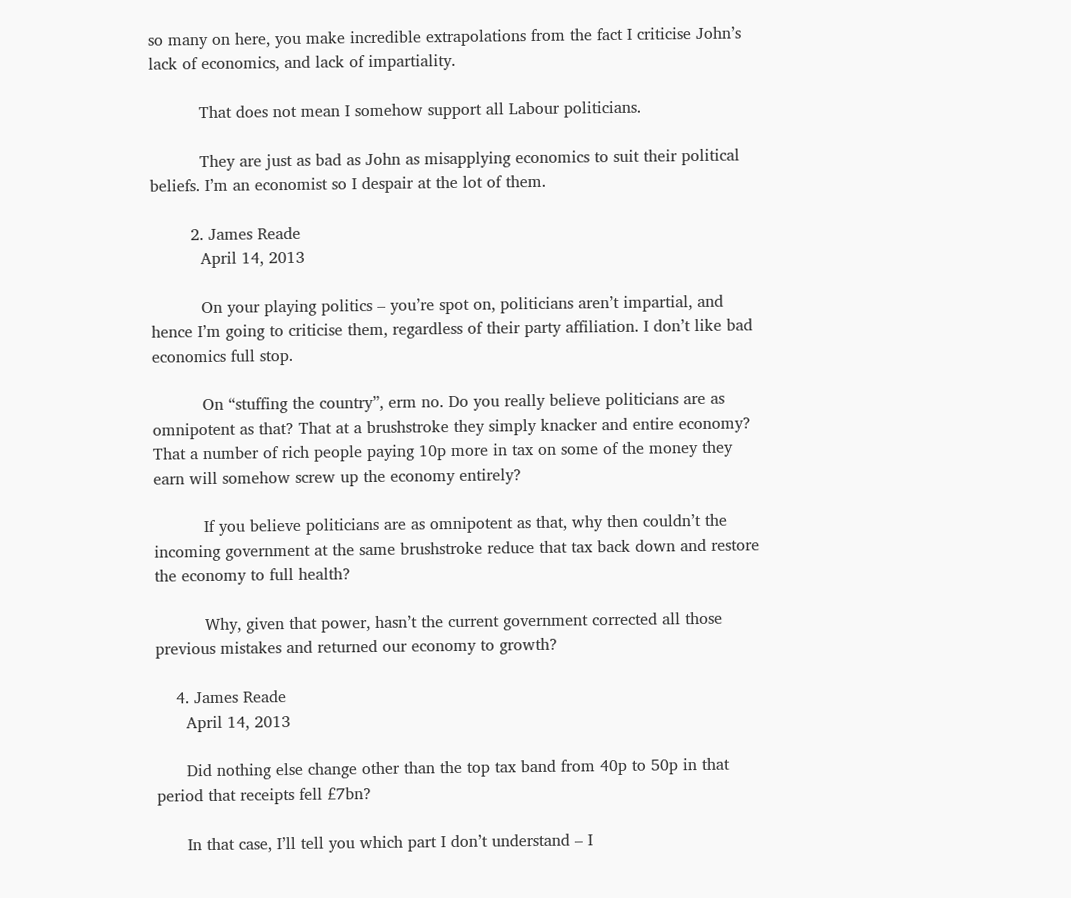so many on here, you make incredible extrapolations from the fact I criticise John’s lack of economics, and lack of impartiality.

          That does not mean I somehow support all Labour politicians.

          They are just as bad as John as misapplying economics to suit their political beliefs. I’m an economist so I despair at the lot of them.

        2. James Reade
          April 14, 2013

          On your playing politics – you’re spot on, politicians aren’t impartial, and hence I’m going to criticise them, regardless of their party affiliation. I don’t like bad economics full stop.

          On “stuffing the country”, erm no. Do you really believe politicians are as omnipotent as that? That at a brushstroke they simply knacker and entire economy? That a number of rich people paying 10p more in tax on some of the money they earn will somehow screw up the economy entirely?

          If you believe politicians are as omnipotent as that, why then couldn’t the incoming government at the same brushstroke reduce that tax back down and restore the economy to full health?

          Why, given that power, hasn’t the current government corrected all those previous mistakes and returned our economy to growth?

    4. James Reade
      April 14, 2013

      Did nothing else change other than the top tax band from 40p to 50p in that period that receipts fell £7bn?

      In that case, I’ll tell you which part I don’t understand – I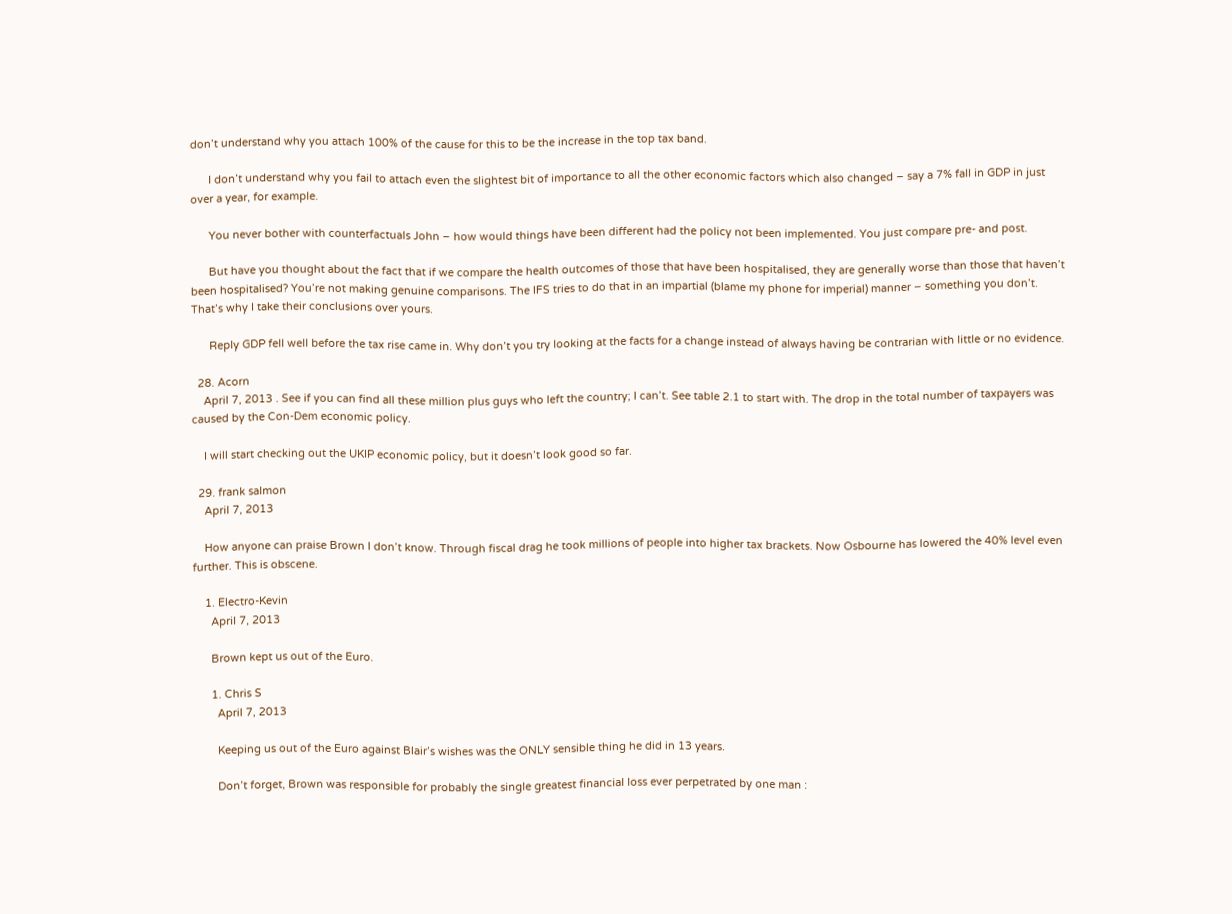don’t understand why you attach 100% of the cause for this to be the increase in the top tax band.

      I don’t understand why you fail to attach even the slightest bit of importance to all the other economic factors which also changed – say a 7% fall in GDP in just over a year, for example.

      You never bother with counterfactuals John – how would things have been different had the policy not been implemented. You just compare pre- and post.

      But have you thought about the fact that if we compare the health outcomes of those that have been hospitalised, they are generally worse than those that haven’t been hospitalised? You’re not making genuine comparisons. The IFS tries to do that in an impartial (blame my phone for imperial) manner – something you don’t. That’s why I take their conclusions over yours.

      Reply GDP fell well before the tax rise came in. Why don’t you try looking at the facts for a change instead of always having be contrarian with little or no evidence.

  28. Acorn
    April 7, 2013 . See if you can find all these million plus guys who left the country; I can’t. See table 2.1 to start with. The drop in the total number of taxpayers was caused by the Con-Dem economic policy.

    I will start checking out the UKIP economic policy, but it doesn’t look good so far.

  29. frank salmon
    April 7, 2013

    How anyone can praise Brown I don’t know. Through fiscal drag he took millions of people into higher tax brackets. Now Osbourne has lowered the 40% level even further. This is obscene.

    1. Electro-Kevin
      April 7, 2013

      Brown kept us out of the Euro.

      1. Chris S
        April 7, 2013

        Keeping us out of the Euro against Blair’s wishes was the ONLY sensible thing he did in 13 years.

        Don’t forget, Brown was responsible for probably the single greatest financial loss ever perpetrated by one man :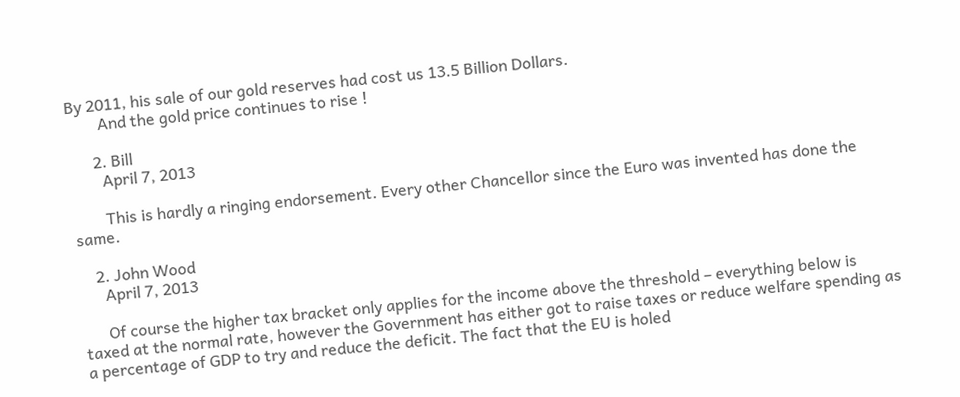By 2011, his sale of our gold reserves had cost us 13.5 Billion Dollars.
        And the gold price continues to rise !

      2. Bill
        April 7, 2013

        This is hardly a ringing endorsement. Every other Chancellor since the Euro was invented has done the same.

    2. John Wood
      April 7, 2013

      Of course the higher tax bracket only applies for the income above the threshold – everything below is taxed at the normal rate, however the Government has either got to raise taxes or reduce welfare spending as a percentage of GDP to try and reduce the deficit. The fact that the EU is holed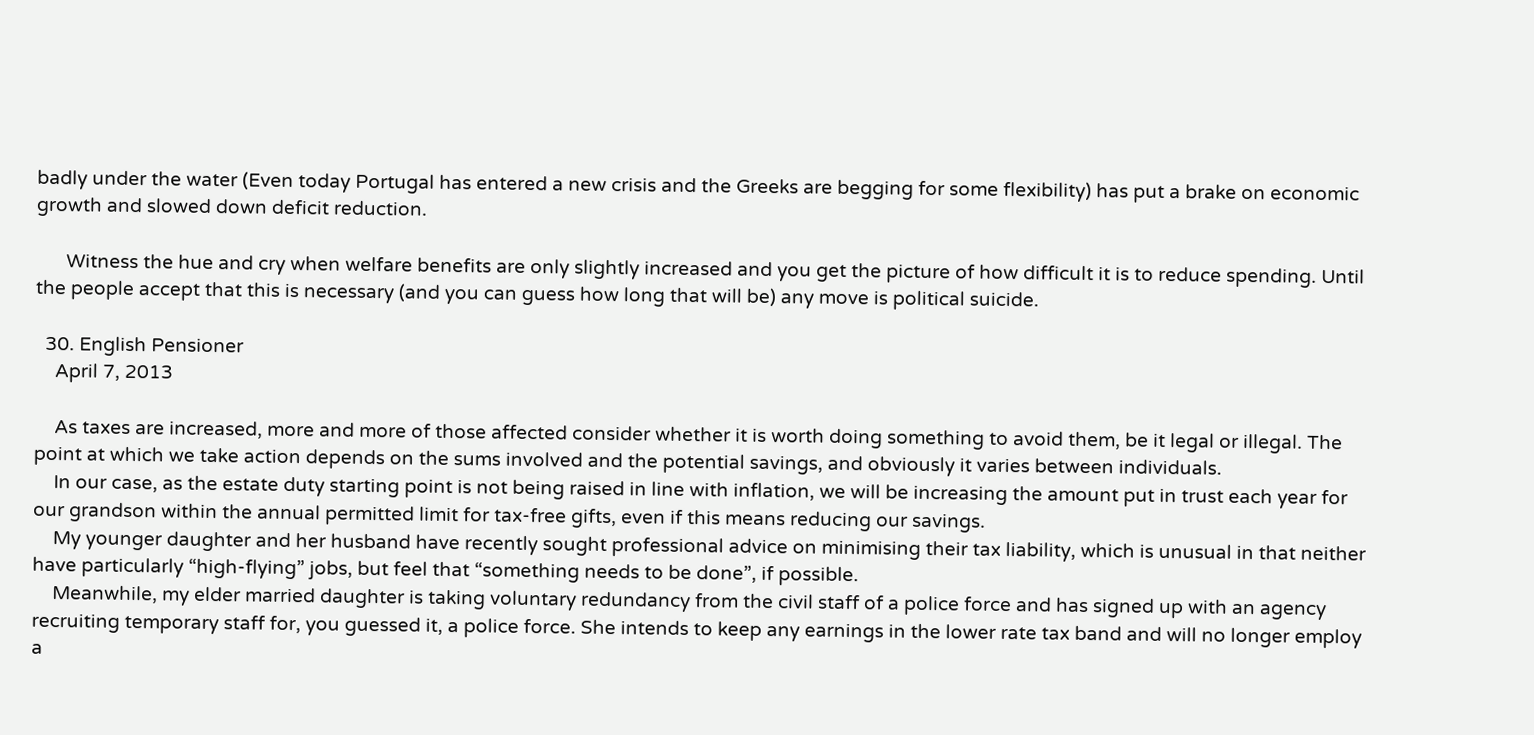badly under the water (Even today Portugal has entered a new crisis and the Greeks are begging for some flexibility) has put a brake on economic growth and slowed down deficit reduction.

      Witness the hue and cry when welfare benefits are only slightly increased and you get the picture of how difficult it is to reduce spending. Until the people accept that this is necessary (and you can guess how long that will be) any move is political suicide.

  30. English Pensioner
    April 7, 2013

    As taxes are increased, more and more of those affected consider whether it is worth doing something to avoid them, be it legal or illegal. The point at which we take action depends on the sums involved and the potential savings, and obviously it varies between individuals.
    In our case, as the estate duty starting point is not being raised in line with inflation, we will be increasing the amount put in trust each year for our grandson within the annual permitted limit for tax-free gifts, even if this means reducing our savings.
    My younger daughter and her husband have recently sought professional advice on minimising their tax liability, which is unusual in that neither have particularly “high-flying” jobs, but feel that “something needs to be done”, if possible.
    Meanwhile, my elder married daughter is taking voluntary redundancy from the civil staff of a police force and has signed up with an agency recruiting temporary staff for, you guessed it, a police force. She intends to keep any earnings in the lower rate tax band and will no longer employ a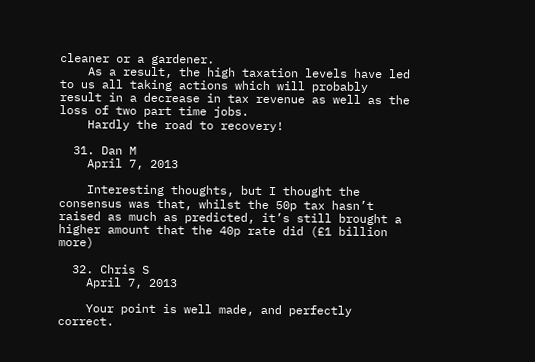cleaner or a gardener.
    As a result, the high taxation levels have led to us all taking actions which will probably result in a decrease in tax revenue as well as the loss of two part time jobs.
    Hardly the road to recovery!

  31. Dan M
    April 7, 2013

    Interesting thoughts, but I thought the consensus was that, whilst the 50p tax hasn’t raised as much as predicted, it’s still brought a higher amount that the 40p rate did (£1 billion more)

  32. Chris S
    April 7, 2013

    Your point is well made, and perfectly correct.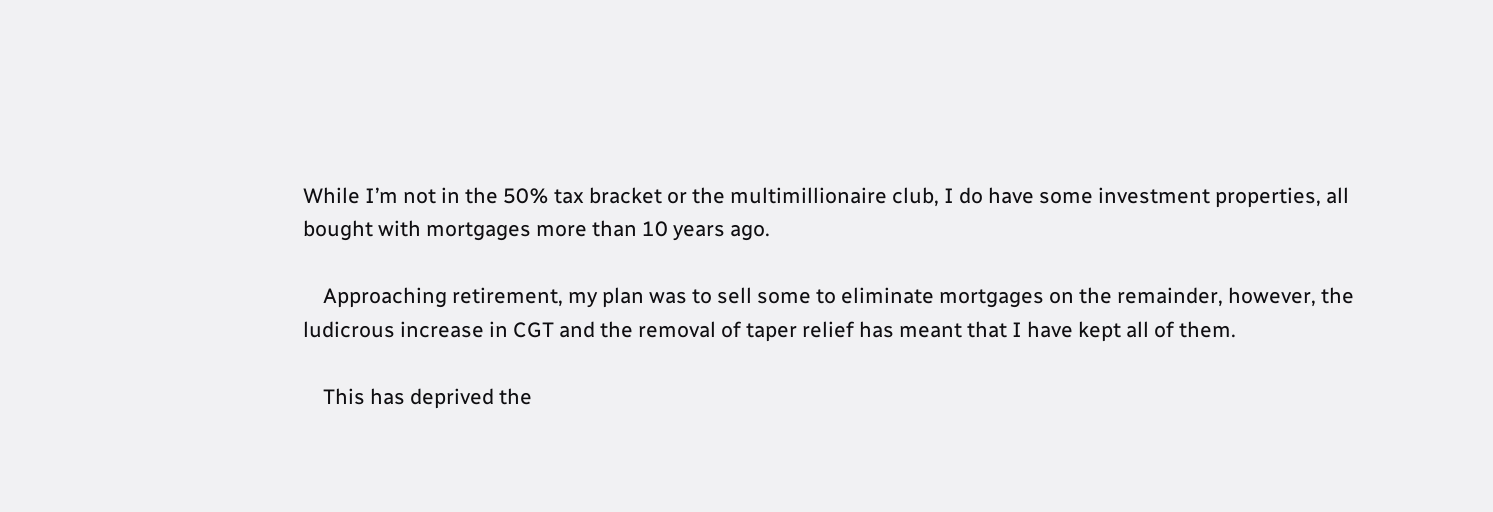While I’m not in the 50% tax bracket or the multimillionaire club, I do have some investment properties, all bought with mortgages more than 10 years ago.

    Approaching retirement, my plan was to sell some to eliminate mortgages on the remainder, however, the ludicrous increase in CGT and the removal of taper relief has meant that I have kept all of them.

    This has deprived the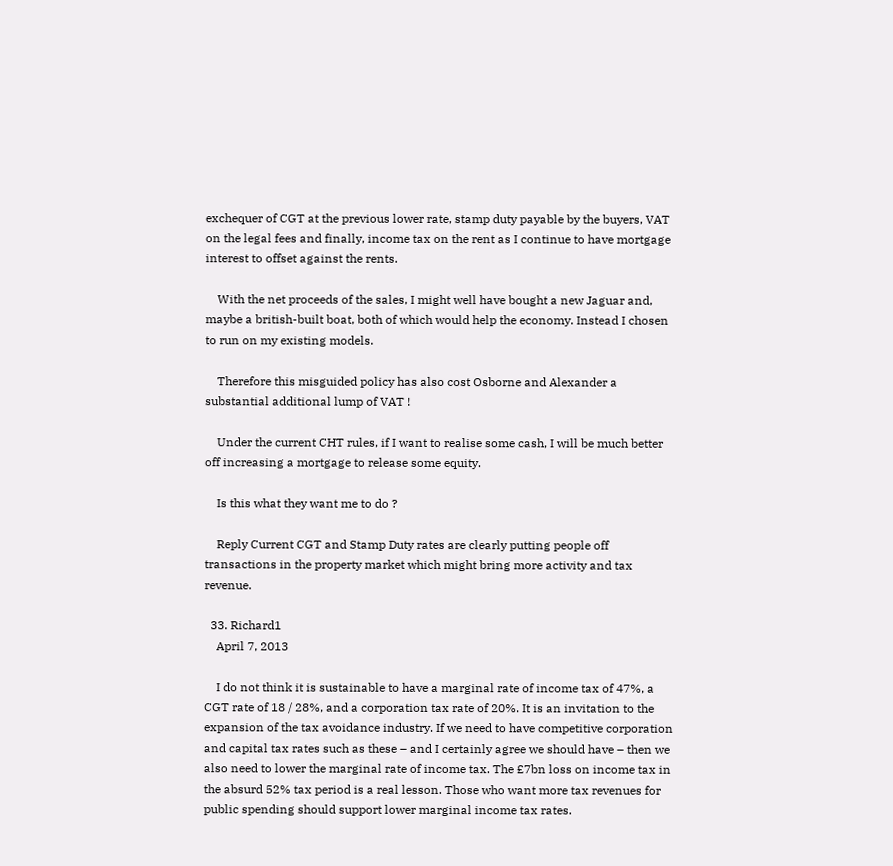exchequer of CGT at the previous lower rate, stamp duty payable by the buyers, VAT on the legal fees and finally, income tax on the rent as I continue to have mortgage interest to offset against the rents.

    With the net proceeds of the sales, I might well have bought a new Jaguar and, maybe a british-built boat, both of which would help the economy. Instead I chosen to run on my existing models.

    Therefore this misguided policy has also cost Osborne and Alexander a substantial additional lump of VAT !

    Under the current CHT rules, if I want to realise some cash, I will be much better off increasing a mortgage to release some equity.

    Is this what they want me to do ?

    Reply Current CGT and Stamp Duty rates are clearly putting people off transactions in the property market which might bring more activity and tax revenue.

  33. Richard1
    April 7, 2013

    I do not think it is sustainable to have a marginal rate of income tax of 47%, a CGT rate of 18 / 28%, and a corporation tax rate of 20%. It is an invitation to the expansion of the tax avoidance industry. If we need to have competitive corporation and capital tax rates such as these – and I certainly agree we should have – then we also need to lower the marginal rate of income tax. The £7bn loss on income tax in the absurd 52% tax period is a real lesson. Those who want more tax revenues for public spending should support lower marginal income tax rates.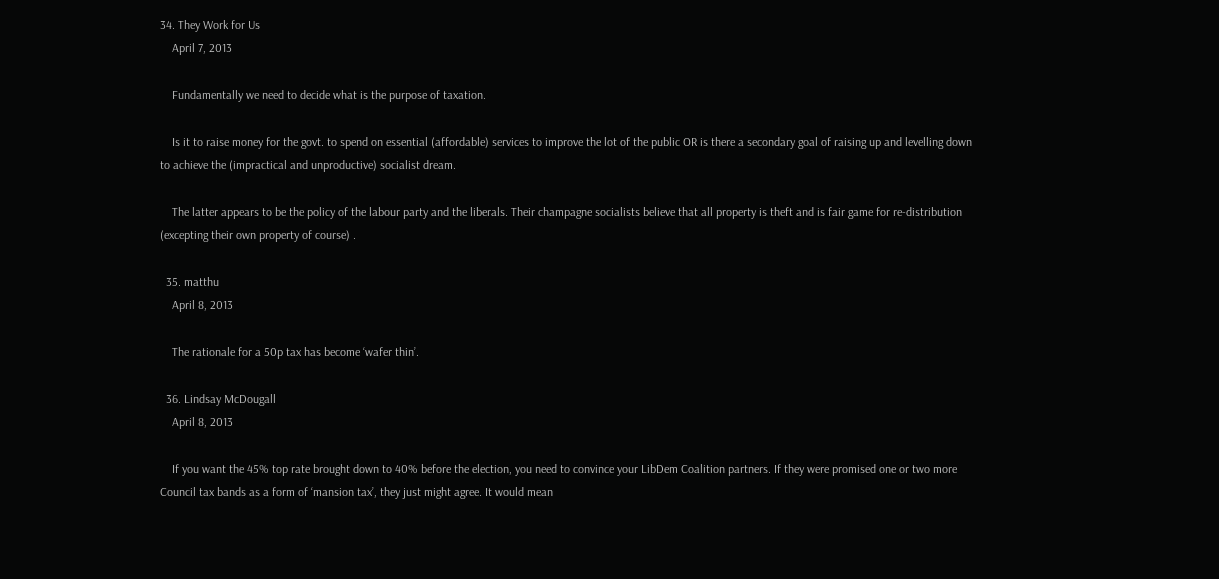34. They Work for Us
    April 7, 2013

    Fundamentally we need to decide what is the purpose of taxation.

    Is it to raise money for the govt. to spend on essential (affordable) services to improve the lot of the public OR is there a secondary goal of raising up and levelling down to achieve the (impractical and unproductive) socialist dream.

    The latter appears to be the policy of the labour party and the liberals. Their champagne socialists believe that all property is theft and is fair game for re-distribution (excepting their own property of course) .

  35. matthu
    April 8, 2013

    The rationale for a 50p tax has become ‘wafer thin’.

  36. Lindsay McDougall
    April 8, 2013

    If you want the 45% top rate brought down to 40% before the election, you need to convince your LibDem Coalition partners. If they were promised one or two more Council tax bands as a form of ‘mansion tax’, they just might agree. It would mean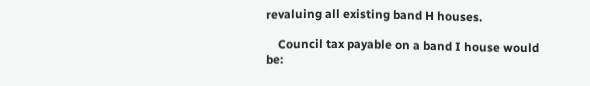revaluing all existing band H houses.

    Council tax payable on a band I house would be: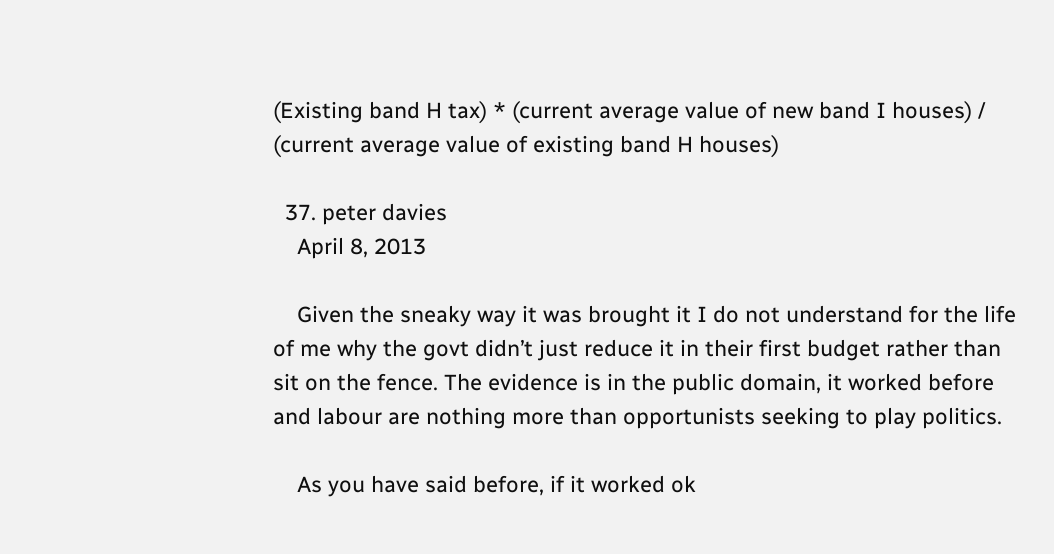(Existing band H tax) * (current average value of new band I houses) / (current average value of existing band H houses)

  37. peter davies
    April 8, 2013

    Given the sneaky way it was brought it I do not understand for the life of me why the govt didn’t just reduce it in their first budget rather than sit on the fence. The evidence is in the public domain, it worked before and labour are nothing more than opportunists seeking to play politics.

    As you have said before, if it worked ok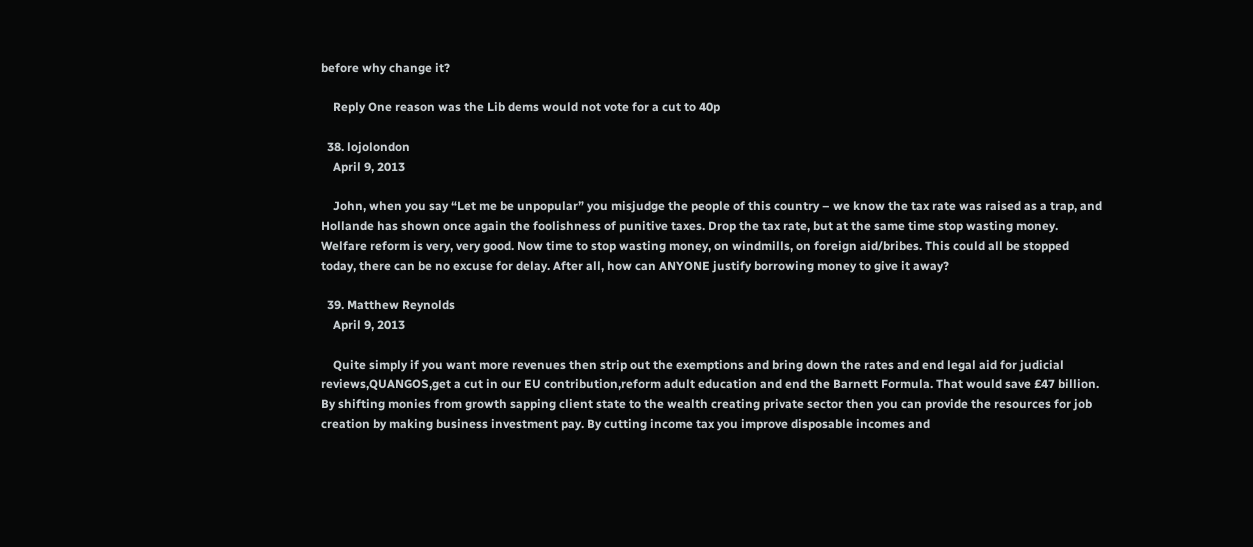before why change it?

    Reply One reason was the Lib dems would not vote for a cut to 40p

  38. lojolondon
    April 9, 2013

    John, when you say “Let me be unpopular” you misjudge the people of this country – we know the tax rate was raised as a trap, and Hollande has shown once again the foolishness of punitive taxes. Drop the tax rate, but at the same time stop wasting money. Welfare reform is very, very good. Now time to stop wasting money, on windmills, on foreign aid/bribes. This could all be stopped today, there can be no excuse for delay. After all, how can ANYONE justify borrowing money to give it away?

  39. Matthew Reynolds
    April 9, 2013

    Quite simply if you want more revenues then strip out the exemptions and bring down the rates and end legal aid for judicial reviews,QUANGOS,get a cut in our EU contribution,reform adult education and end the Barnett Formula. That would save £47 billion. By shifting monies from growth sapping client state to the wealth creating private sector then you can provide the resources for job creation by making business investment pay. By cutting income tax you improve disposable incomes and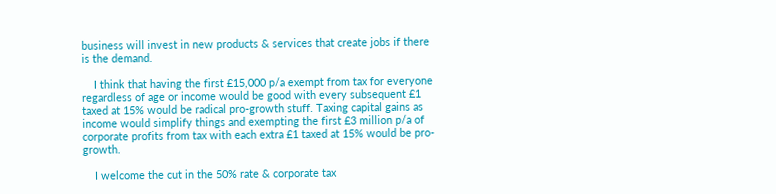business will invest in new products & services that create jobs if there is the demand.

    I think that having the first £15,000 p/a exempt from tax for everyone regardless of age or income would be good with every subsequent £1 taxed at 15% would be radical pro-growth stuff. Taxing capital gains as income would simplify things and exempting the first £3 million p/a of corporate profits from tax with each extra £1 taxed at 15% would be pro-growth.

    I welcome the cut in the 50% rate & corporate tax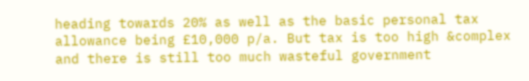heading towards 20% as well as the basic personal tax allowance being £10,000 p/a. But tax is too high &complex and there is still too much wasteful government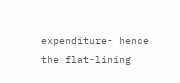expenditure- hence the flat-lining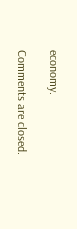economy.

Comments are closed.